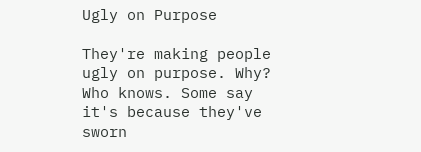Ugly on Purpose

They're making people ugly on purpose. Why? Who knows. Some say it's because they've sworn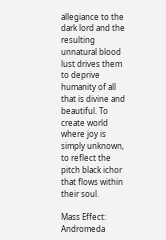allegiance to the dark lord and the resulting unnatural blood lust drives them to deprive humanity of all that is divine and beautiful. To create world where joy is simply unknown, to reflect the pitch black ichor that flows within their soul.

Mass Effect: Andromeda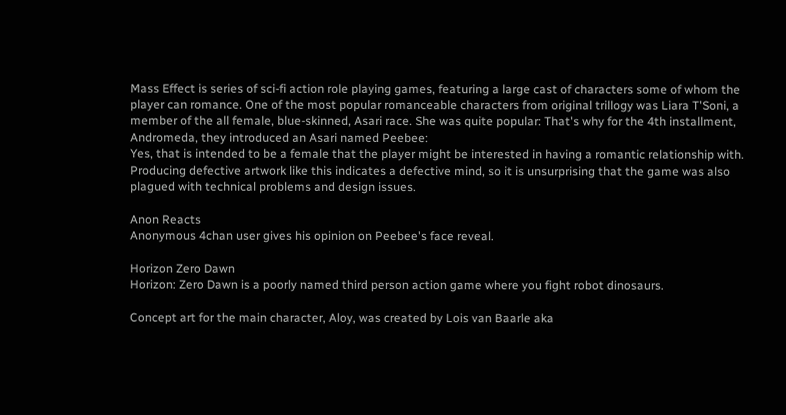Mass Effect is series of sci-fi action role playing games, featuring a large cast of characters some of whom the player can romance. One of the most popular romanceable characters from original trillogy was Liara T'Soni, a member of the all female, blue-skinned, Asari race. She was quite popular: That's why for the 4th installment, Andromeda, they introduced an Asari named Peebee:
Yes, that is intended to be a female that the player might be interested in having a romantic relationship with. Producing defective artwork like this indicates a defective mind, so it is unsurprising that the game was also plagued with technical problems and design issues.

Anon Reacts
Anonymous 4chan user gives his opinion on Peebee's face reveal.

Horizon Zero Dawn
Horizon: Zero Dawn is a poorly named third person action game where you fight robot dinosaurs.

Concept art for the main character, Aloy, was created by Lois van Baarle aka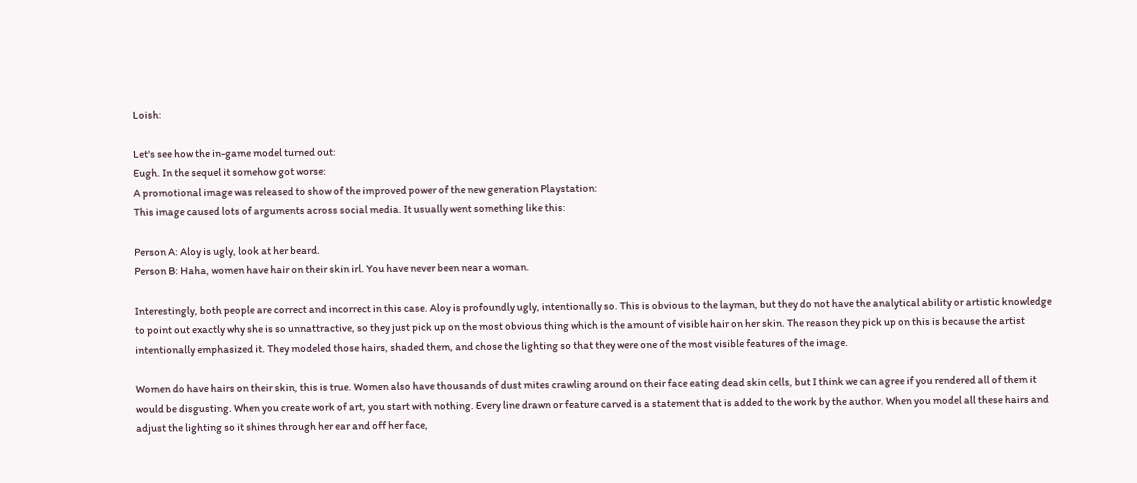Loish:

Let's see how the in-game model turned out:
Eugh. In the sequel it somehow got worse:
A promotional image was released to show of the improved power of the new generation Playstation:
This image caused lots of arguments across social media. It usually went something like this:

Person A: Aloy is ugly, look at her beard.
Person B: Haha, women have hair on their skin irl. You have never been near a woman.

Interestingly, both people are correct and incorrect in this case. Aloy is profoundly ugly, intentionally so. This is obvious to the layman, but they do not have the analytical ability or artistic knowledge to point out exactly why she is so unnattractive, so they just pick up on the most obvious thing which is the amount of visible hair on her skin. The reason they pick up on this is because the artist intentionally emphasized it. They modeled those hairs, shaded them, and chose the lighting so that they were one of the most visible features of the image.

Women do have hairs on their skin, this is true. Women also have thousands of dust mites crawling around on their face eating dead skin cells, but I think we can agree if you rendered all of them it would be disgusting. When you create work of art, you start with nothing. Every line drawn or feature carved is a statement that is added to the work by the author. When you model all these hairs and adjust the lighting so it shines through her ear and off her face,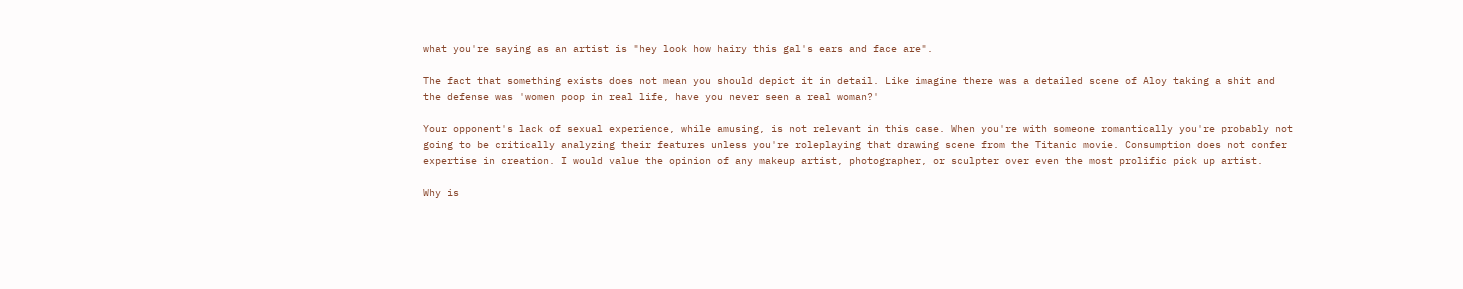what you're saying as an artist is "hey look how hairy this gal's ears and face are".

The fact that something exists does not mean you should depict it in detail. Like imagine there was a detailed scene of Aloy taking a shit and the defense was 'women poop in real life, have you never seen a real woman?'

Your opponent's lack of sexual experience, while amusing, is not relevant in this case. When you're with someone romantically you're probably not going to be critically analyzing their features unless you're roleplaying that drawing scene from the Titanic movie. Consumption does not confer expertise in creation. I would value the opinion of any makeup artist, photographer, or sculpter over even the most prolific pick up artist.

Why is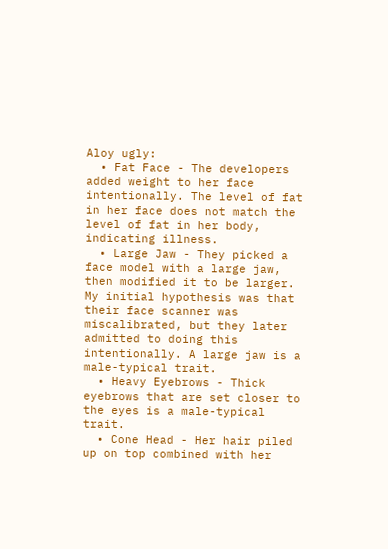Aloy ugly:
  • Fat Face - The developers added weight to her face intentionally. The level of fat in her face does not match the level of fat in her body, indicating illness.
  • Large Jaw - They picked a face model with a large jaw, then modified it to be larger. My initial hypothesis was that their face scanner was miscalibrated, but they later admitted to doing this intentionally. A large jaw is a male-typical trait.
  • Heavy Eyebrows - Thick eyebrows that are set closer to the eyes is a male-typical trait.
  • Cone Head - Her hair piled up on top combined with her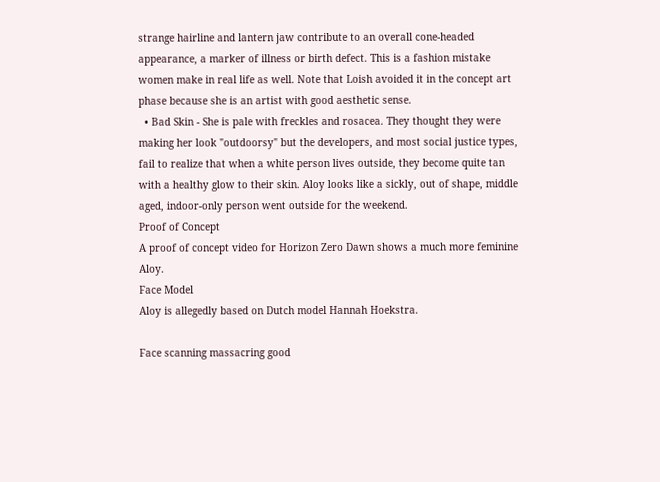strange hairline and lantern jaw contribute to an overall cone-headed appearance, a marker of illness or birth defect. This is a fashion mistake women make in real life as well. Note that Loish avoided it in the concept art phase because she is an artist with good aesthetic sense.
  • Bad Skin - She is pale with freckles and rosacea. They thought they were making her look "outdoorsy" but the developers, and most social justice types, fail to realize that when a white person lives outside, they become quite tan with a healthy glow to their skin. Aloy looks like a sickly, out of shape, middle aged, indoor-only person went outside for the weekend.
Proof of Concept
A proof of concept video for Horizon Zero Dawn shows a much more feminine Aloy.
Face Model
Aloy is allegedly based on Dutch model Hannah Hoekstra.

Face scanning massacring good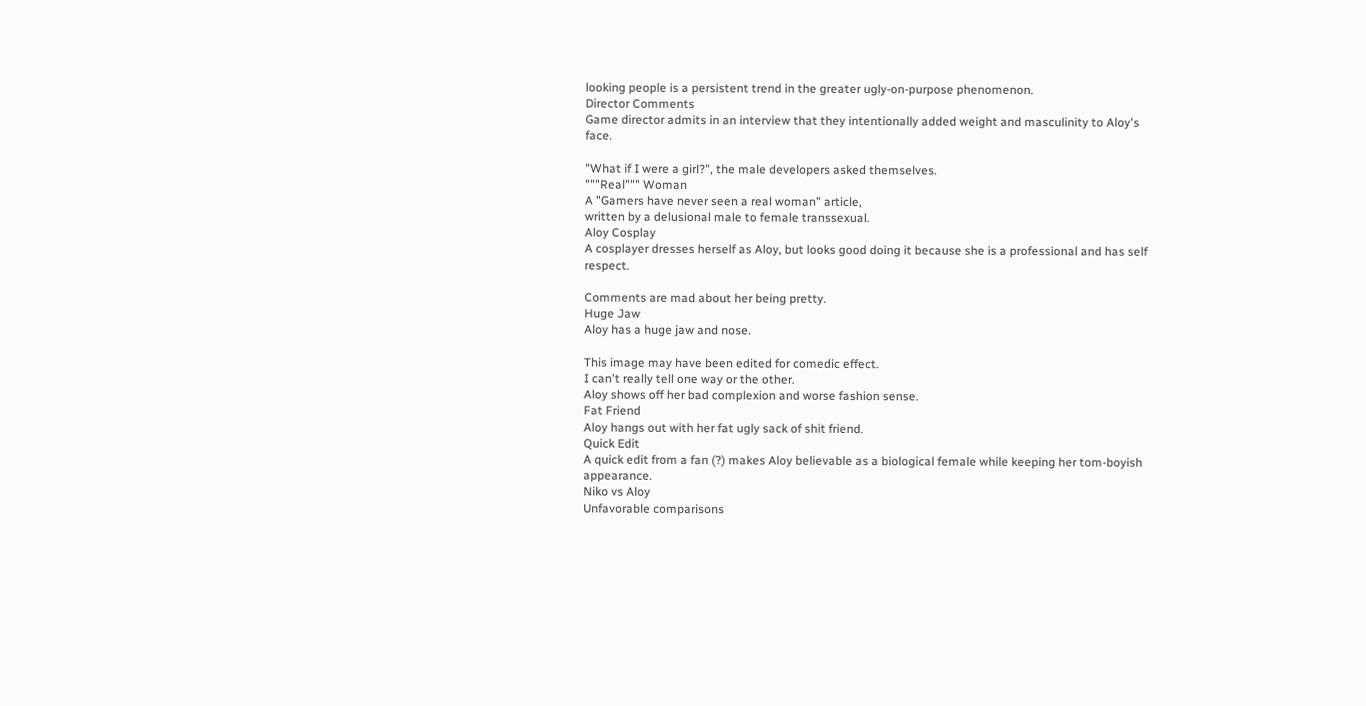looking people is a persistent trend in the greater ugly-on-purpose phenomenon.
Director Comments
Game director admits in an interview that they intentionally added weight and masculinity to Aloy's face.

"What if I were a girl?", the male developers asked themselves.
"""Real""" Woman
A "Gamers have never seen a real woman" article,
written by a delusional male to female transsexual.
Aloy Cosplay
A cosplayer dresses herself as Aloy, but looks good doing it because she is a professional and has self respect.

Comments are mad about her being pretty.
Huge Jaw
Aloy has a huge jaw and nose.

This image may have been edited for comedic effect.
I can't really tell one way or the other.
Aloy shows off her bad complexion and worse fashion sense.
Fat Friend
Aloy hangs out with her fat ugly sack of shit friend.
Quick Edit
A quick edit from a fan (?) makes Aloy believable as a biological female while keeping her tom-boyish appearance.
Niko vs Aloy
Unfavorable comparisons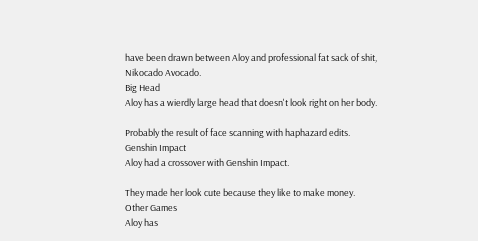have been drawn between Aloy and professional fat sack of shit, Nikocado Avocado.
Big Head
Aloy has a wierdly large head that doesn't look right on her body.

Probably the result of face scanning with haphazard edits.
Genshin Impact
Aloy had a crossover with Genshin Impact.

They made her look cute because they like to make money.
Other Games
Aloy has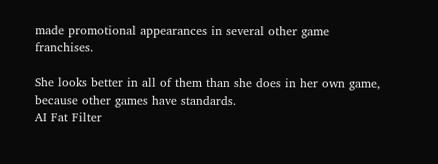made promotional appearances in several other game franchises.

She looks better in all of them than she does in her own game, because other games have standards.
AI Fat Filter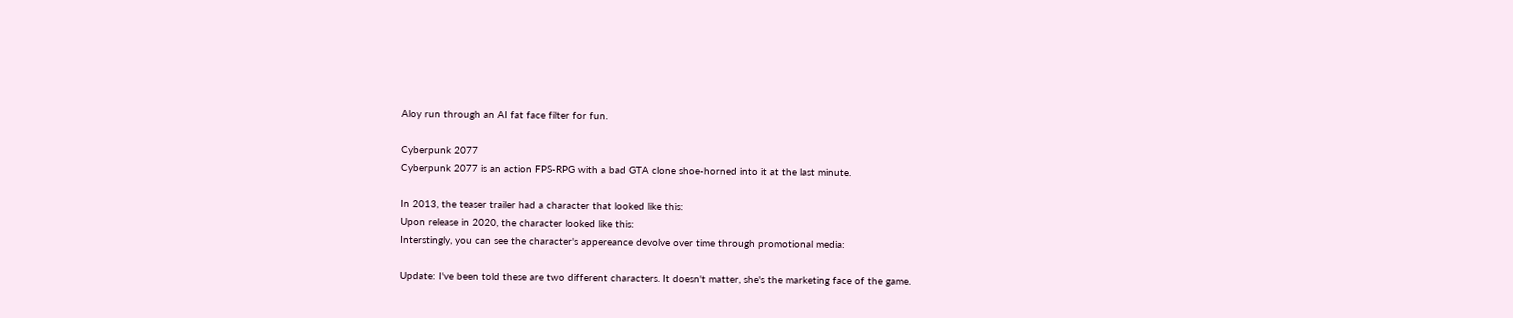Aloy run through an AI fat face filter for fun.

Cyberpunk 2077
Cyberpunk 2077 is an action FPS-RPG with a bad GTA clone shoe-horned into it at the last minute.

In 2013, the teaser trailer had a character that looked like this:
Upon release in 2020, the character looked like this:
Interstingly, you can see the character's appereance devolve over time through promotional media:

Update: I've been told these are two different characters. It doesn't matter, she's the marketing face of the game.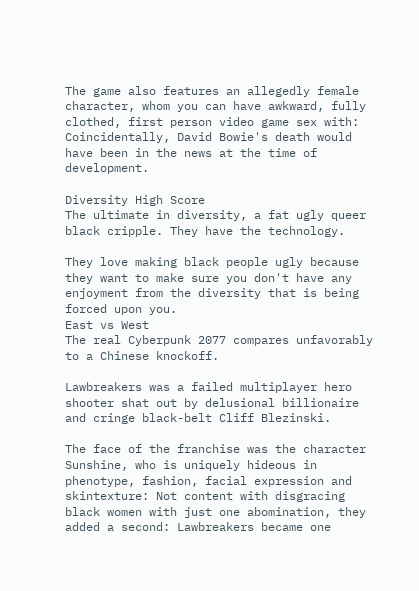The game also features an allegedly female character, whom you can have awkward, fully clothed, first person video game sex with: Coincidentally, David Bowie's death would have been in the news at the time of development.

Diversity High Score
The ultimate in diversity, a fat ugly queer black cripple. They have the technology.

They love making black people ugly because they want to make sure you don't have any enjoyment from the diversity that is being forced upon you.
East vs West
The real Cyberpunk 2077 compares unfavorably to a Chinese knockoff.

Lawbreakers was a failed multiplayer hero shooter shat out by delusional billionaire and cringe black-belt Cliff Blezinski.

The face of the franchise was the character Sunshine, who is uniquely hideous in phenotype, fashion, facial expression and skintexture: Not content with disgracing black women with just one abomination, they added a second: Lawbreakers became one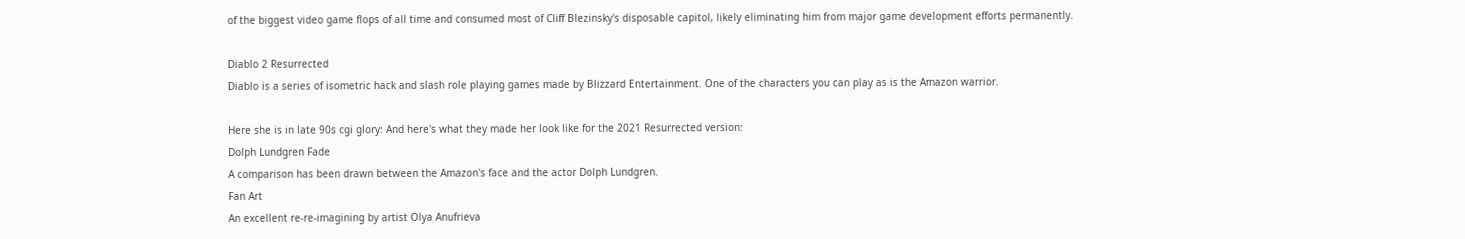of the biggest video game flops of all time and consumed most of Cliff Blezinsky's disposable capitol, likely eliminating him from major game development efforts permanently.

Diablo 2 Resurrected
Diablo is a series of isometric hack and slash role playing games made by Blizzard Entertainment. One of the characters you can play as is the Amazon warrior.

Here she is in late 90s cgi glory: And here's what they made her look like for the 2021 Resurrected version:
Dolph Lundgren Fade
A comparison has been drawn between the Amazon's face and the actor Dolph Lundgren.
Fan Art
An excellent re-re-imagining by artist Olya Anufrieva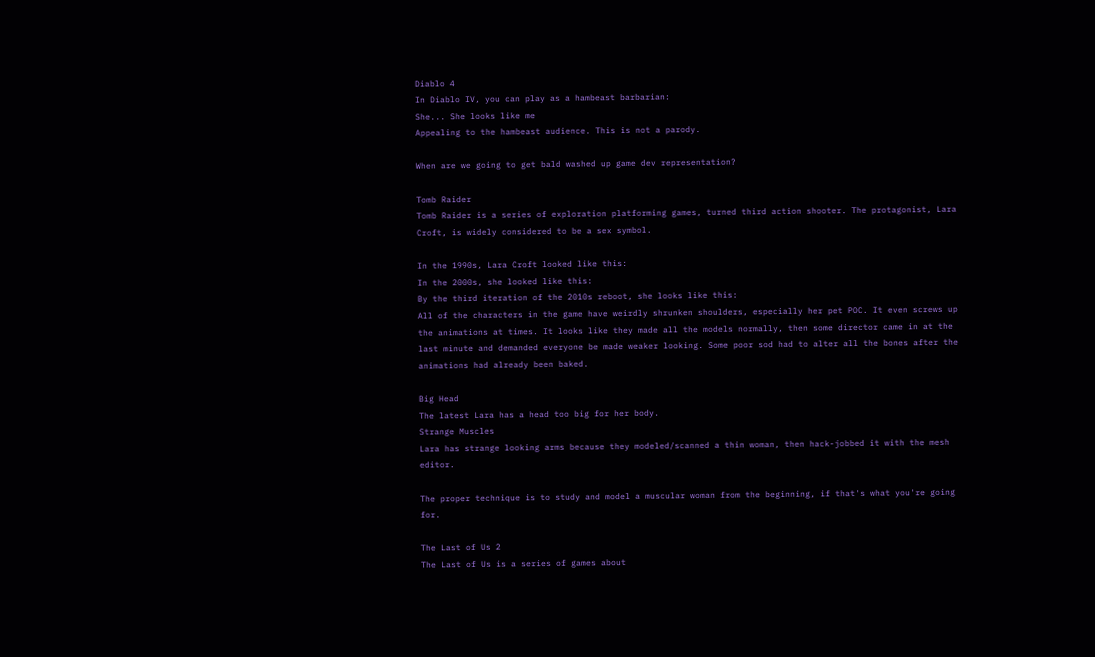Diablo 4
In Diablo IV, you can play as a hambeast barbarian:
She... She looks like me
Appealing to the hambeast audience. This is not a parody.

When are we going to get bald washed up game dev representation?

Tomb Raider
Tomb Raider is a series of exploration platforming games, turned third action shooter. The protagonist, Lara Croft, is widely considered to be a sex symbol.

In the 1990s, Lara Croft looked like this:
In the 2000s, she looked like this:
By the third iteration of the 2010s reboot, she looks like this:
All of the characters in the game have weirdly shrunken shoulders, especially her pet POC. It even screws up the animations at times. It looks like they made all the models normally, then some director came in at the last minute and demanded everyone be made weaker looking. Some poor sod had to alter all the bones after the animations had already been baked.

Big Head
The latest Lara has a head too big for her body.
Strange Muscles
Lara has strange looking arms because they modeled/scanned a thin woman, then hack-jobbed it with the mesh editor.

The proper technique is to study and model a muscular woman from the beginning, if that's what you're going for.

The Last of Us 2
The Last of Us is a series of games about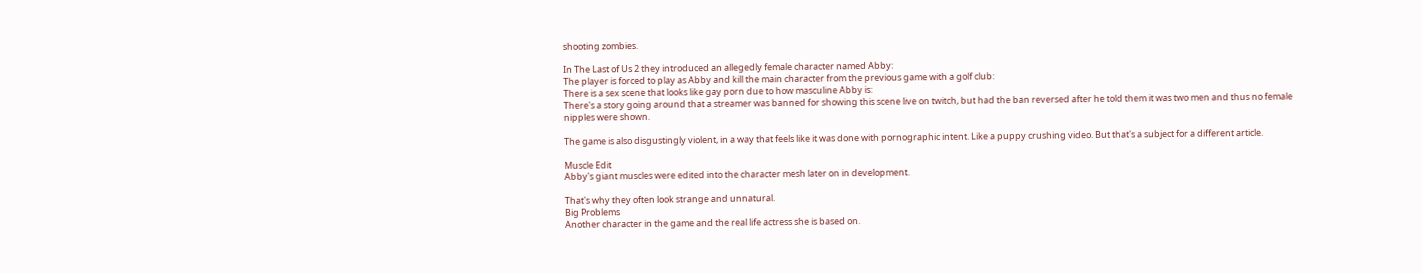shooting zombies.

In The Last of Us 2 they introduced an allegedly female character named Abby:
The player is forced to play as Abby and kill the main character from the previous game with a golf club:
There is a sex scene that looks like gay porn due to how masculine Abby is:
There's a story going around that a streamer was banned for showing this scene live on twitch, but had the ban reversed after he told them it was two men and thus no female nipples were shown.

The game is also disgustingly violent, in a way that feels like it was done with pornographic intent. Like a puppy crushing video. But that's a subject for a different article.

Muscle Edit
Abby's giant muscles were edited into the character mesh later on in development.

That's why they often look strange and unnatural.
Big Problems
Another character in the game and the real life actress she is based on.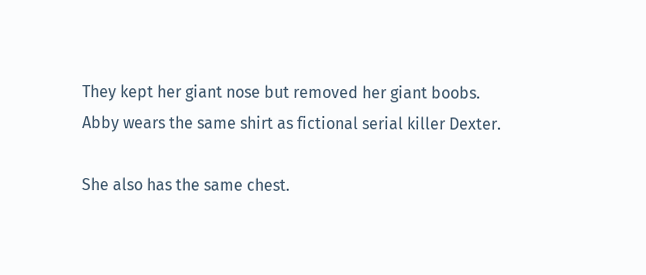They kept her giant nose but removed her giant boobs.
Abby wears the same shirt as fictional serial killer Dexter.

She also has the same chest.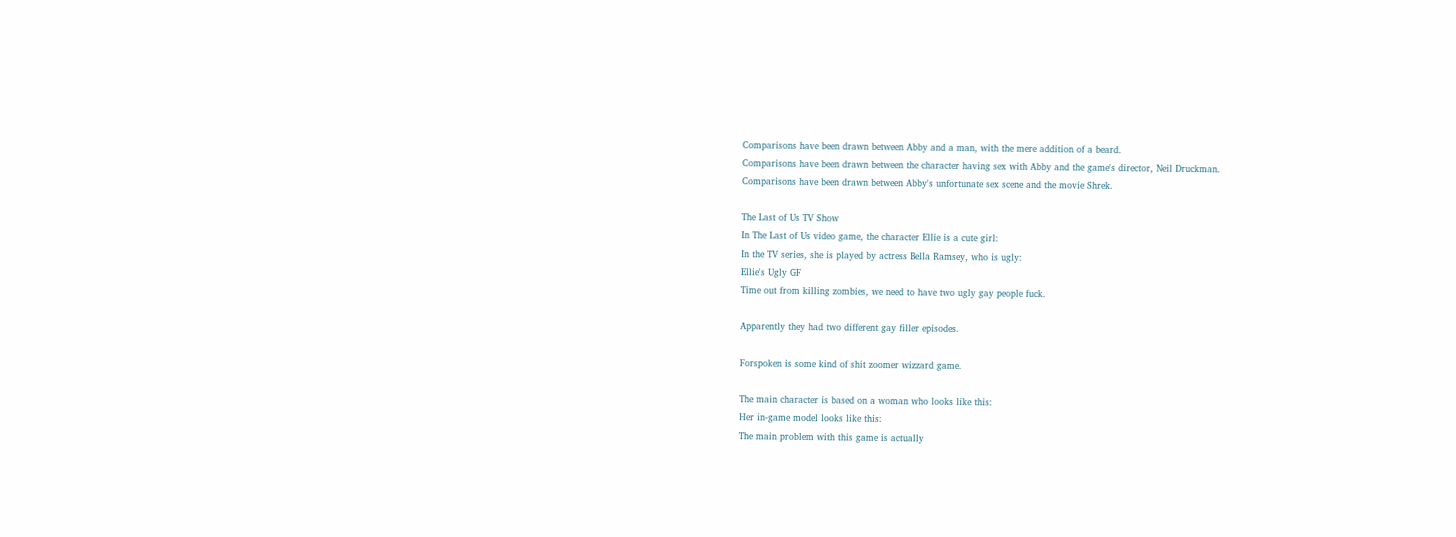Comparisons have been drawn between Abby and a man, with the mere addition of a beard.
Comparisons have been drawn between the character having sex with Abby and the game's director, Neil Druckman.
Comparisons have been drawn between Abby's unfortunate sex scene and the movie Shrek.

The Last of Us TV Show
In The Last of Us video game, the character Ellie is a cute girl:
In the TV series, she is played by actress Bella Ramsey, who is ugly:
Ellie's Ugly GF
Time out from killing zombies, we need to have two ugly gay people fuck.

Apparently they had two different gay filler episodes.

Forspoken is some kind of shit zoomer wizzard game.

The main character is based on a woman who looks like this:
Her in-game model looks like this:
The main problem with this game is actually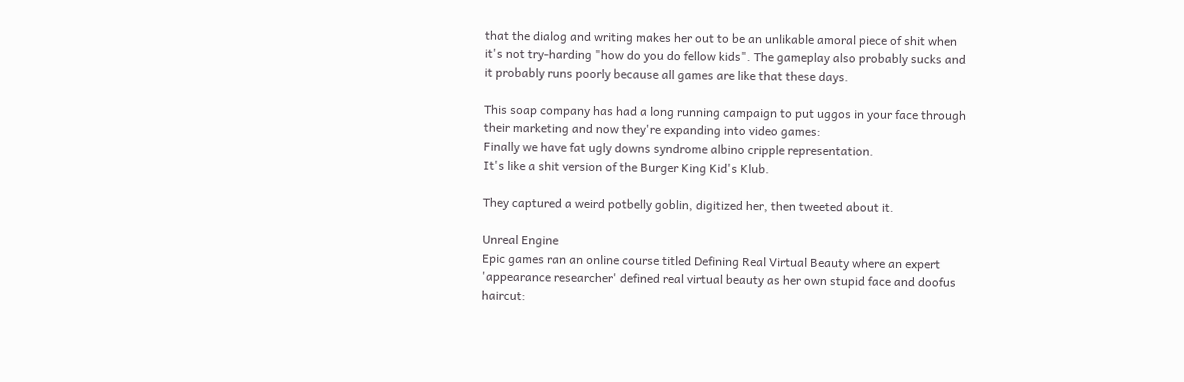that the dialog and writing makes her out to be an unlikable amoral piece of shit when it's not try-harding "how do you do fellow kids". The gameplay also probably sucks and it probably runs poorly because all games are like that these days.

This soap company has had a long running campaign to put uggos in your face through their marketing and now they're expanding into video games:
Finally we have fat ugly downs syndrome albino cripple representation.
It's like a shit version of the Burger King Kid's Klub.

They captured a weird potbelly goblin, digitized her, then tweeted about it.

Unreal Engine
Epic games ran an online course titled Defining Real Virtual Beauty where an expert 'appearance researcher' defined real virtual beauty as her own stupid face and doofus haircut: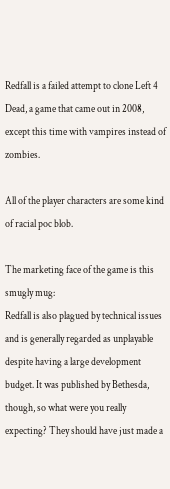Redfall is a failed attempt to clone Left 4 Dead, a game that came out in 2008, except this time with vampires instead of zombies.

All of the player characters are some kind of racial poc blob.

The marketing face of the game is this smugly mug:
Redfall is also plagued by technical issues and is generally regarded as unplayable despite having a large development budget. It was published by Bethesda, though, so what were you really expecting? They should have just made a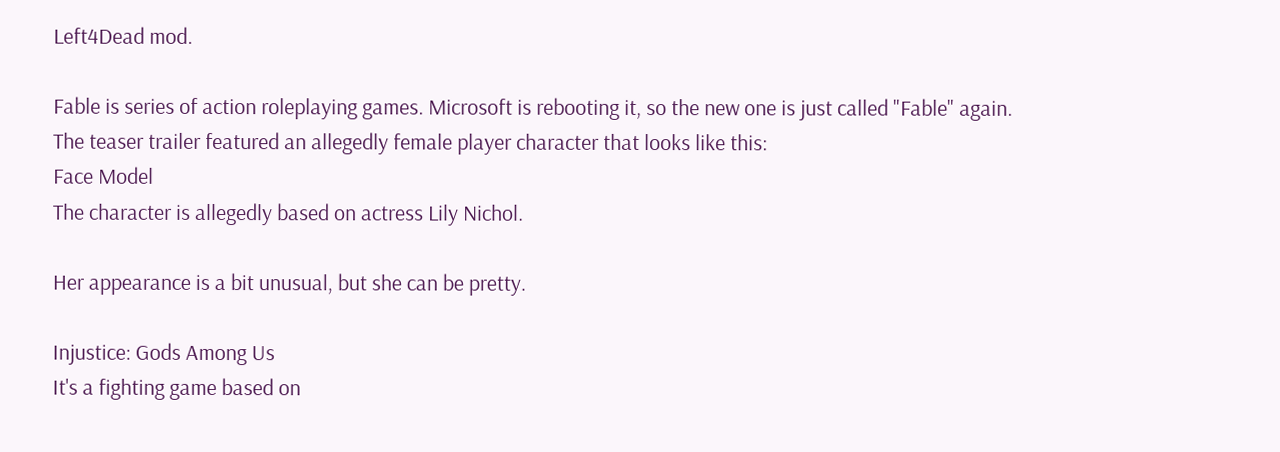Left4Dead mod.

Fable is series of action roleplaying games. Microsoft is rebooting it, so the new one is just called "Fable" again. The teaser trailer featured an allegedly female player character that looks like this:
Face Model
The character is allegedly based on actress Lily Nichol.

Her appearance is a bit unusual, but she can be pretty.

Injustice: Gods Among Us
It's a fighting game based on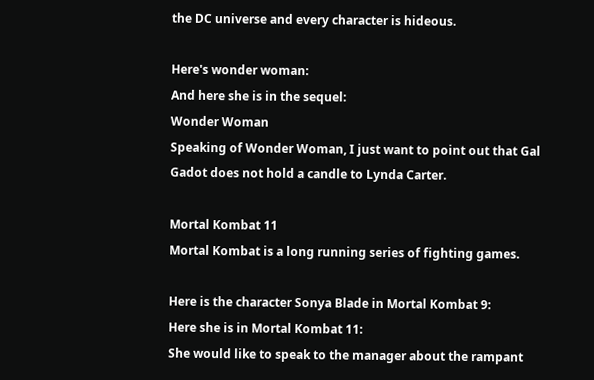the DC universe and every character is hideous.

Here's wonder woman:
And here she is in the sequel:
Wonder Woman
Speaking of Wonder Woman, I just want to point out that Gal Gadot does not hold a candle to Lynda Carter.

Mortal Kombat 11
Mortal Kombat is a long running series of fighting games.

Here is the character Sonya Blade in Mortal Kombat 9:
Here she is in Mortal Kombat 11:
She would like to speak to the manager about the rampant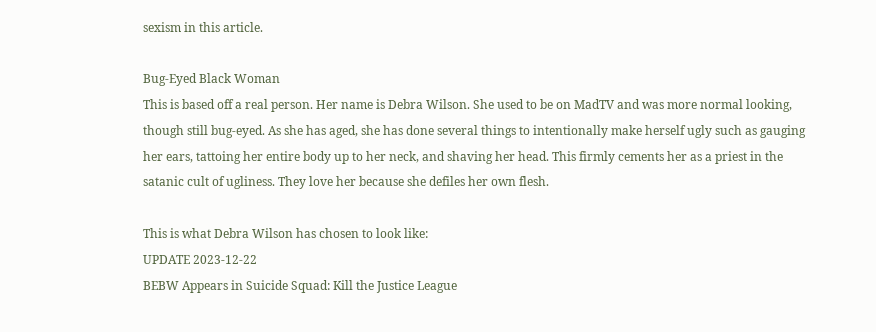sexism in this article.

Bug-Eyed Black Woman
This is based off a real person. Her name is Debra Wilson. She used to be on MadTV and was more normal looking, though still bug-eyed. As she has aged, she has done several things to intentionally make herself ugly such as gauging her ears, tattoing her entire body up to her neck, and shaving her head. This firmly cements her as a priest in the satanic cult of ugliness. They love her because she defiles her own flesh.

This is what Debra Wilson has chosen to look like:
UPDATE 2023-12-22
BEBW Appears in Suicide Squad: Kill the Justice League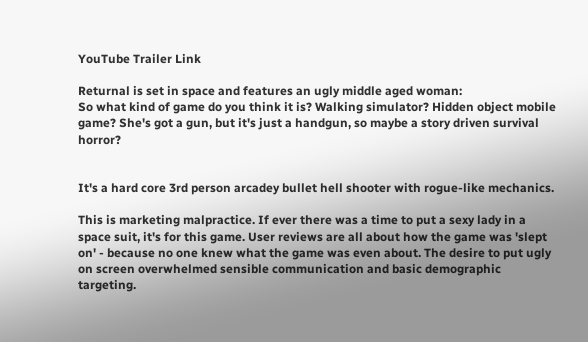YouTube Trailer Link

Returnal is set in space and features an ugly middle aged woman:
So what kind of game do you think it is? Walking simulator? Hidden object mobile game? She's got a gun, but it's just a handgun, so maybe a story driven survival horror?


It's a hard core 3rd person arcadey bullet hell shooter with rogue-like mechanics.

This is marketing malpractice. If ever there was a time to put a sexy lady in a space suit, it's for this game. User reviews are all about how the game was 'slept on' - because no one knew what the game was even about. The desire to put ugly on screen overwhelmed sensible communication and basic demographic targeting.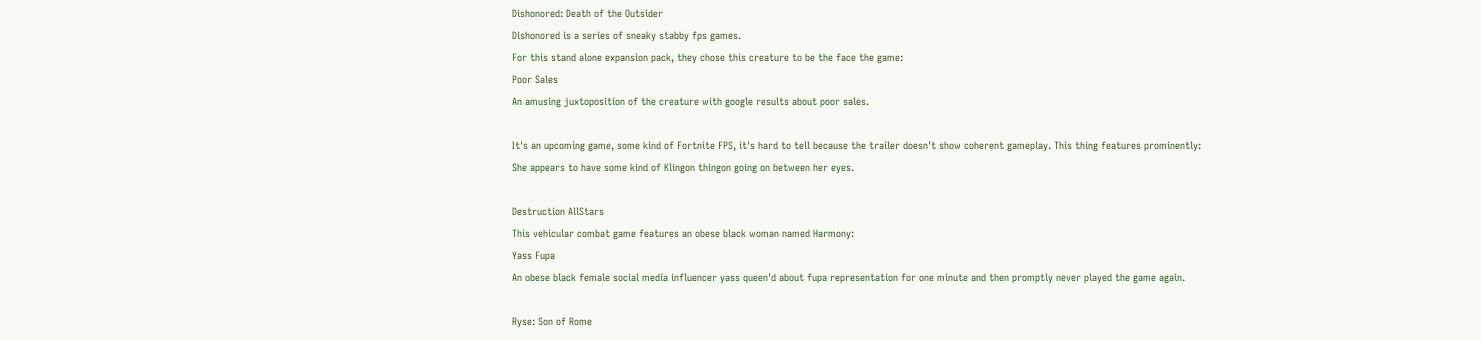Dishonored: Death of the Outsider
Dishonored is a series of sneaky stabby fps games.
For this stand alone expansion pack, they chose this creature to be the face the game:
Poor Sales
An amusing juxtoposition of the creature with google results about poor sales.

It's an upcoming game, some kind of Fortnite FPS, it's hard to tell because the trailer doesn't show coherent gameplay. This thing features prominently:
She appears to have some kind of Klingon thingon going on between her eyes.

Destruction AllStars
This vehicular combat game features an obese black woman named Harmony:
Yass Fupa
An obese black female social media influencer yass queen'd about fupa representation for one minute and then promptly never played the game again.

Ryse: Son of Rome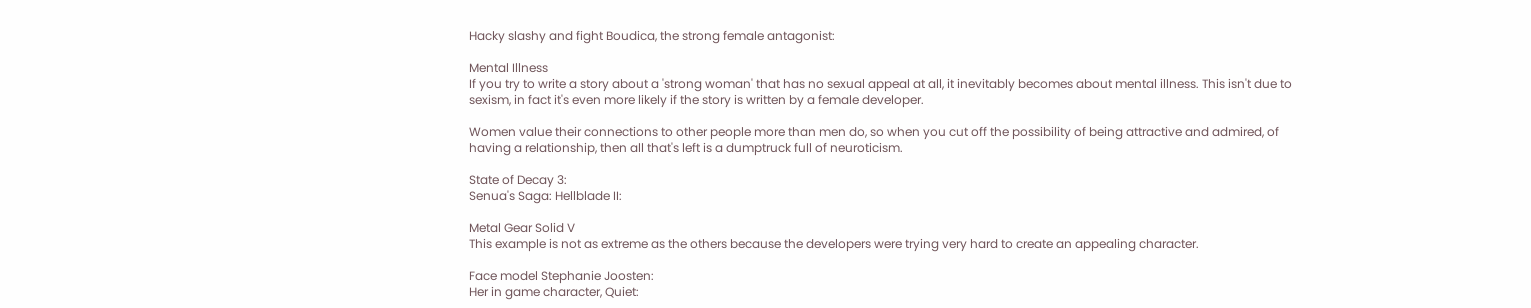Hacky slashy and fight Boudica, the strong female antagonist:

Mental Illness
If you try to write a story about a 'strong woman' that has no sexual appeal at all, it inevitably becomes about mental illness. This isn't due to sexism, in fact it's even more likely if the story is written by a female developer.

Women value their connections to other people more than men do, so when you cut off the possibility of being attractive and admired, of having a relationship, then all that's left is a dumptruck full of neuroticism.

State of Decay 3:
Senua's Saga: Hellblade II:

Metal Gear Solid V
This example is not as extreme as the others because the developers were trying very hard to create an appealing character.

Face model Stephanie Joosten:
Her in game character, Quiet: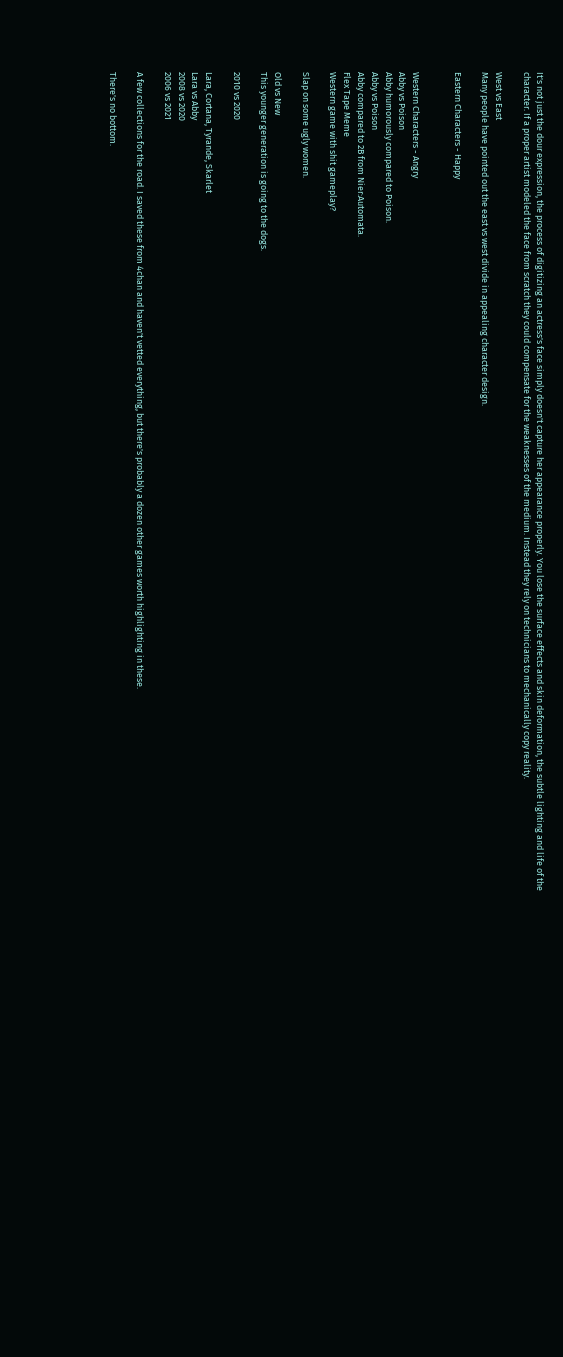It's not just the dour expression, the process of digitizing an actress's face simply doesn't capture her appearance properly. You lose the surface effects and skin deformation, the subtle lighting and life of the character. If a proper artist modeled the face from scratch they could compensate for the weaknesses of the medium. Instead they rely on technicians to mechanically copy reality.

West vs East
Many people have pointed out the east vs west divide in appealing character design.

Eastern Characters - Happy


Western Characters - Angry
Abby vs Poison
Abby humorously compared to Poison.
Abby vs Poison
Abby compared to 2B from Nier:Automata.
Flex Tape Meme
Western game with shit gameplay?

Slap on some ugly women.

Old vs New
This younger generation is going to the dogs.

2010 vs 2020

Lara, Cortana, Tyrande, Skarlet
Lara vs Abby
2008 vs 2020
2006 vs 2021

A few collections for the road. I saved these from 4chan and haven't vetted everything, but there's probably a dozen other games worth highlighting in these.

There's no bottom.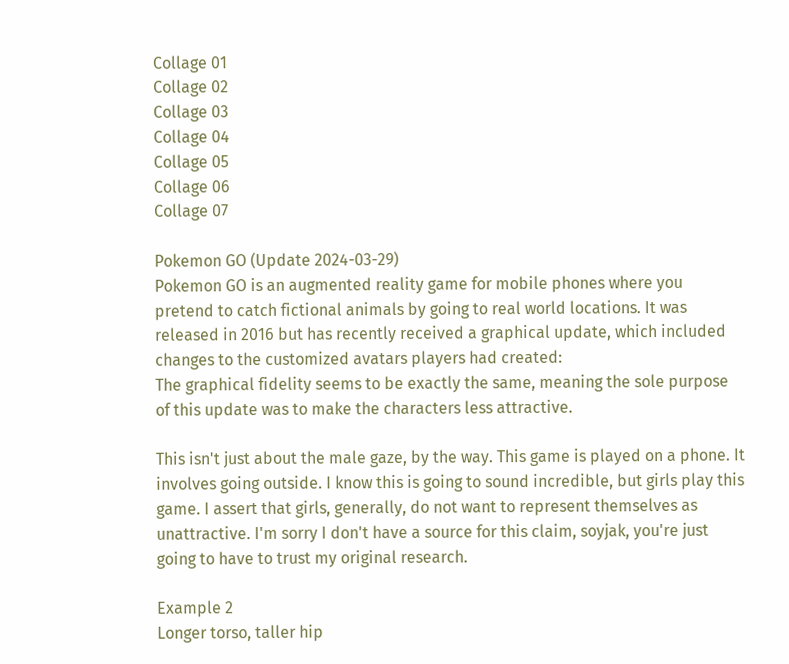Collage 01
Collage 02
Collage 03
Collage 04
Collage 05
Collage 06
Collage 07

Pokemon GO (Update 2024-03-29)
Pokemon GO is an augmented reality game for mobile phones where you pretend to catch fictional animals by going to real world locations. It was released in 2016 but has recently received a graphical update, which included changes to the customized avatars players had created:
The graphical fidelity seems to be exactly the same, meaning the sole purpose of this update was to make the characters less attractive.

This isn't just about the male gaze, by the way. This game is played on a phone. It involves going outside. I know this is going to sound incredible, but girls play this game. I assert that girls, generally, do not want to represent themselves as unattractive. I'm sorry I don't have a source for this claim, soyjak, you're just going to have to trust my original research.

Example 2
Longer torso, taller hip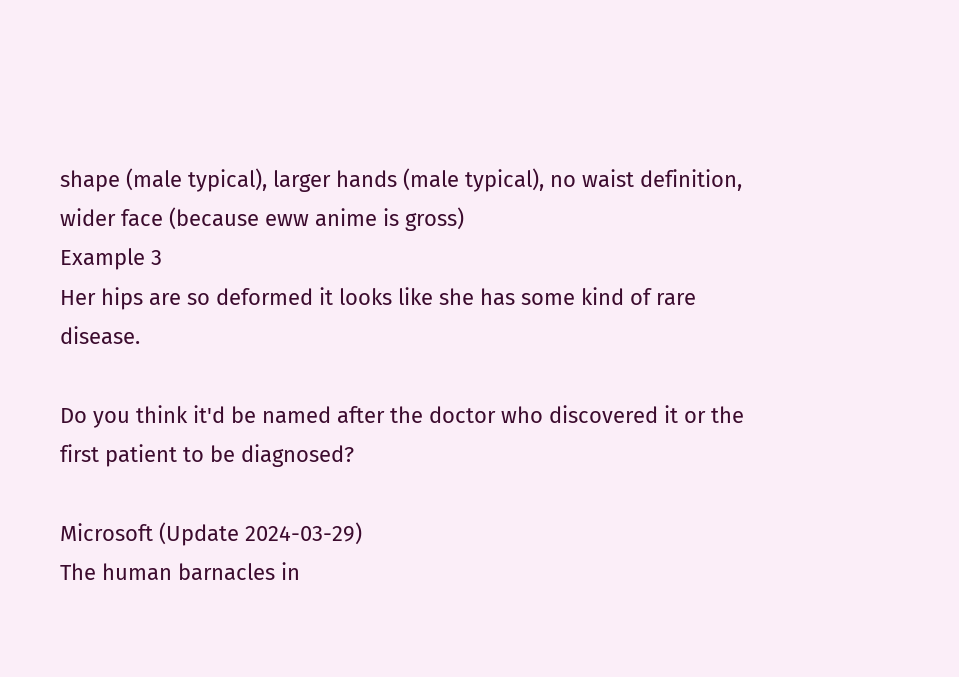shape (male typical), larger hands (male typical), no waist definition, wider face (because eww anime is gross)
Example 3
Her hips are so deformed it looks like she has some kind of rare disease.

Do you think it'd be named after the doctor who discovered it or the first patient to be diagnosed?

Microsoft (Update 2024-03-29)
The human barnacles in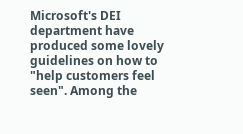Microsoft's DEI department have produced some lovely guidelines on how to "help customers feel seen". Among the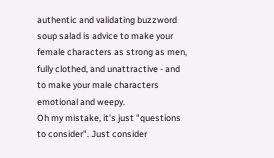authentic and validating buzzword soup salad is advice to make your female characters as strong as men, fully clothed, and unattractive - and to make your male characters emotional and weepy.
Oh my mistake, it's just "questions to consider". Just consider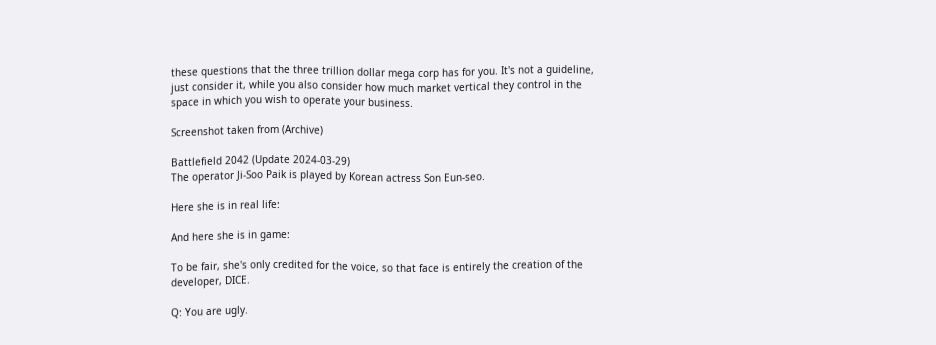these questions that the three trillion dollar mega corp has for you. It's not a guideline, just consider it, while you also consider how much market vertical they control in the space in which you wish to operate your business.

Screenshot taken from (Archive)

Battlefield 2042 (Update 2024-03-29)
The operator Ji-Soo Paik is played by Korean actress Son Eun-seo.

Here she is in real life:

And here she is in game:

To be fair, she's only credited for the voice, so that face is entirely the creation of the developer, DICE.

Q: You are ugly.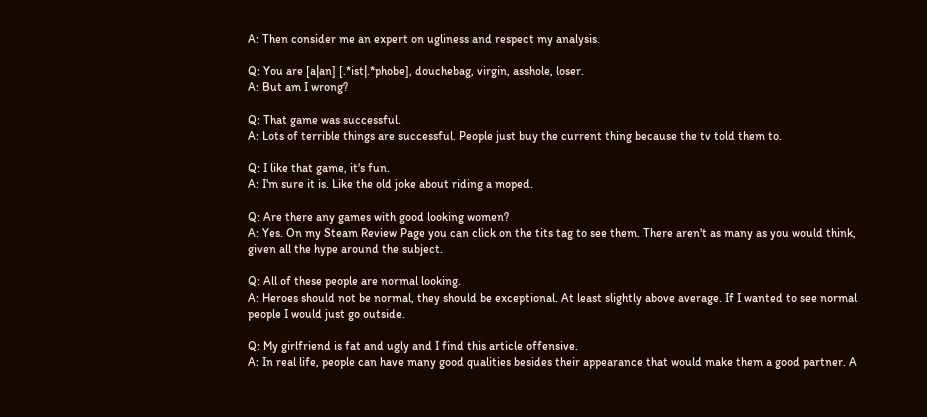A: Then consider me an expert on ugliness and respect my analysis.

Q: You are [a|an] [.*ist|.*phobe], douchebag, virgin, asshole, loser.
A: But am I wrong?

Q: That game was successful.
A: Lots of terrible things are successful. People just buy the current thing because the tv told them to.

Q: I like that game, it's fun.
A: I'm sure it is. Like the old joke about riding a moped.

Q: Are there any games with good looking women?
A: Yes. On my Steam Review Page you can click on the tits tag to see them. There aren't as many as you would think, given all the hype around the subject.

Q: All of these people are normal looking.
A: Heroes should not be normal, they should be exceptional. At least slightly above average. If I wanted to see normal people I would just go outside.

Q: My girlfriend is fat and ugly and I find this article offensive.
A: In real life, people can have many good qualities besides their appearance that would make them a good partner. A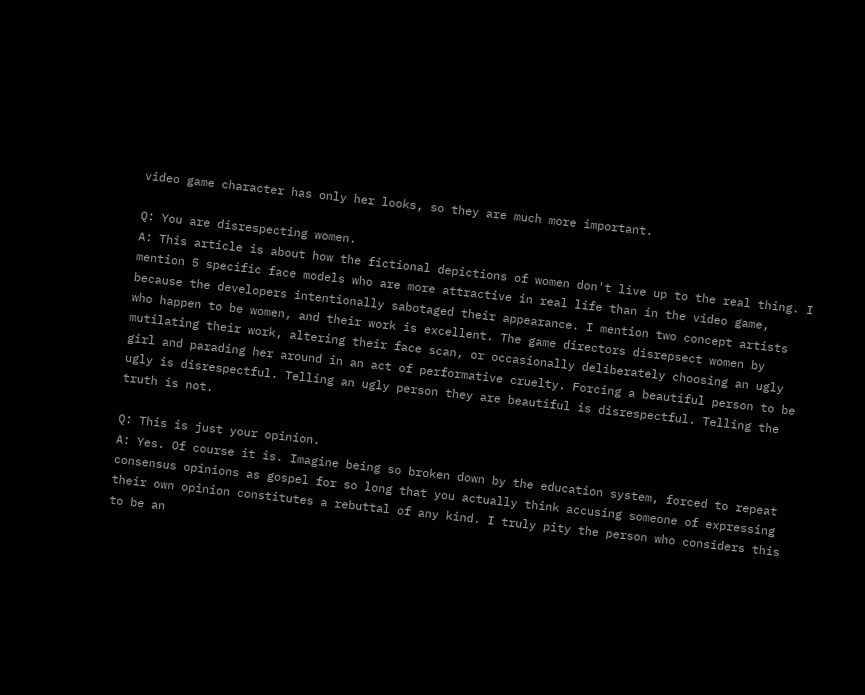video game character has only her looks, so they are much more important.

Q: You are disrespecting women.
A: This article is about how the fictional depictions of women don't live up to the real thing. I mention 5 specific face models who are more attractive in real life than in the video game, because the developers intentionally sabotaged their appearance. I mention two concept artists who happen to be women, and their work is excellent. The game directors disrepsect women by mutilating their work, altering their face scan, or occasionally deliberately choosing an ugly girl and parading her around in an act of performative cruelty. Forcing a beautiful person to be ugly is disrespectful. Telling an ugly person they are beautiful is disrespectful. Telling the truth is not.

Q: This is just your opinion.
A: Yes. Of course it is. Imagine being so broken down by the education system, forced to repeat consensus opinions as gospel for so long that you actually think accusing someone of expressing their own opinion constitutes a rebuttal of any kind. I truly pity the person who considers this to be an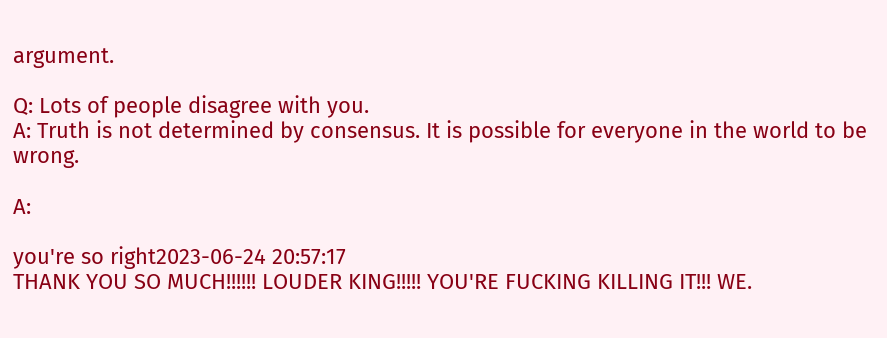argument.

Q: Lots of people disagree with you.
A: Truth is not determined by consensus. It is possible for everyone in the world to be wrong.

A:

you're so right2023-06-24 20:57:17
THANK YOU SO MUCH!!!!!! LOUDER KING!!!!! YOU'RE FUCKING KILLING IT!!! WE.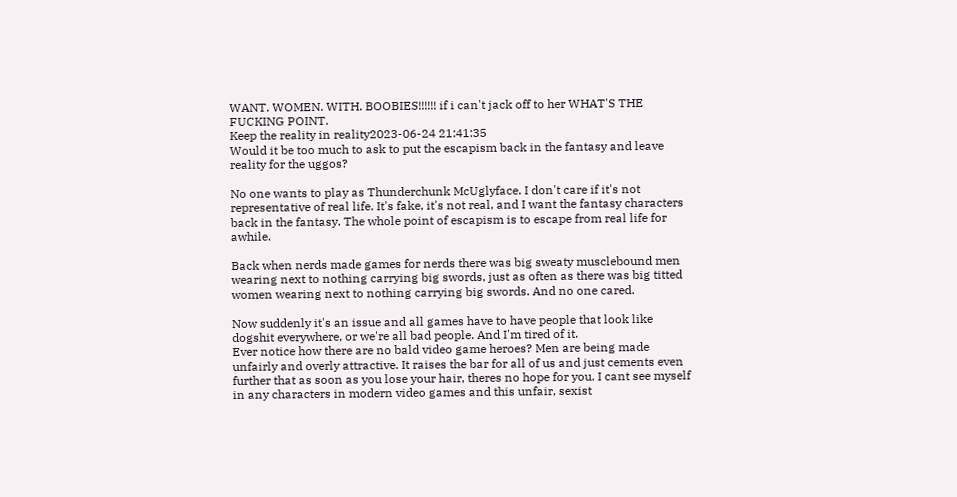WANT. WOMEN. WITH. BOOBIES!!!!!! if i can't jack off to her WHAT'S THE FUCKING POINT.
Keep the reality in reality2023-06-24 21:41:35
Would it be too much to ask to put the escapism back in the fantasy and leave reality for the uggos?

No one wants to play as Thunderchunk McUglyface. I don't care if it's not representative of real life. It's fake, it's not real, and I want the fantasy characters back in the fantasy. The whole point of escapism is to escape from real life for awhile.

Back when nerds made games for nerds there was big sweaty musclebound men wearing next to nothing carrying big swords, just as often as there was big titted women wearing next to nothing carrying big swords. And no one cared.

Now suddenly it's an issue and all games have to have people that look like dogshit everywhere, or we're all bad people. And I'm tired of it.
Ever notice how there are no bald video game heroes? Men are being made unfairly and overly attractive. It raises the bar for all of us and just cements even further that as soon as you lose your hair, theres no hope for you. I cant see myself in any characters in modern video games and this unfair, sexist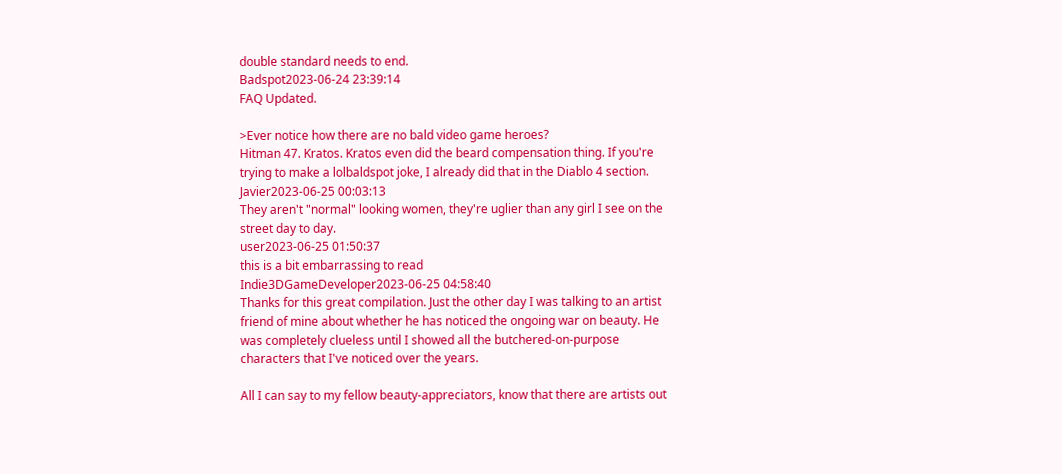double standard needs to end.
Badspot2023-06-24 23:39:14
FAQ Updated.

>Ever notice how there are no bald video game heroes?
Hitman 47. Kratos. Kratos even did the beard compensation thing. If you're trying to make a lolbaldspot joke, I already did that in the Diablo 4 section.
Javier2023-06-25 00:03:13
They aren't "normal" looking women, they're uglier than any girl I see on the street day to day.
user2023-06-25 01:50:37
this is a bit embarrassing to read
Indie3DGameDeveloper2023-06-25 04:58:40
Thanks for this great compilation. Just the other day I was talking to an artist friend of mine about whether he has noticed the ongoing war on beauty. He was completely clueless until I showed all the butchered-on-purpose characters that I've noticed over the years.

All I can say to my fellow beauty-appreciators, know that there are artists out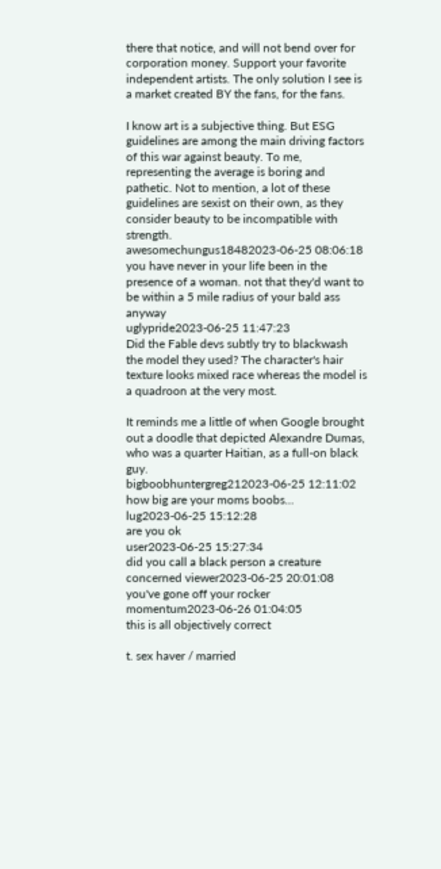there that notice, and will not bend over for corporation money. Support your favorite independent artists. The only solution I see is a market created BY the fans, for the fans.

I know art is a subjective thing. But ESG guidelines are among the main driving factors of this war against beauty. To me, representing the average is boring and pathetic. Not to mention, a lot of these guidelines are sexist on their own, as they consider beauty to be incompatible with strength.
awesomechungus18482023-06-25 08:06:18
you have never in your life been in the presence of a woman. not that they'd want to be within a 5 mile radius of your bald ass anyway
uglypride2023-06-25 11:47:23
Did the Fable devs subtly try to blackwash the model they used? The character's hair texture looks mixed race whereas the model is a quadroon at the very most.

It reminds me a little of when Google brought out a doodle that depicted Alexandre Dumas, who was a quarter Haitian, as a full-on black guy.
bigboobhuntergreg212023-06-25 12:11:02
how big are your moms boobs...
lug2023-06-25 15:12:28
are you ok
user2023-06-25 15:27:34
did you call a black person a creature
concerned viewer2023-06-25 20:01:08
you've gone off your rocker
momentum2023-06-26 01:04:05
this is all objectively correct

t. sex haver / married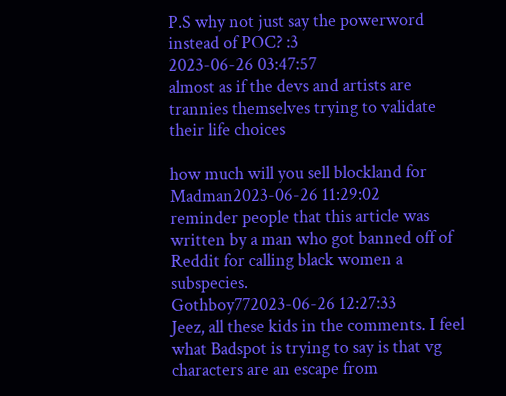P.S why not just say the powerword instead of POC? :3
2023-06-26 03:47:57
almost as if the devs and artists are trannies themselves trying to validate their life choices

how much will you sell blockland for
Madman2023-06-26 11:29:02
reminder people that this article was written by a man who got banned off of Reddit for calling black women a subspecies.
Gothboy772023-06-26 12:27:33
Jeez, all these kids in the comments. I feel what Badspot is trying to say is that vg characters are an escape from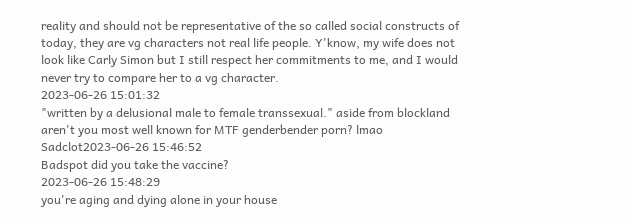reality and should not be representative of the so called social constructs of today, they are vg characters not real life people. Y'know, my wife does not look like Carly Simon but I still respect her commitments to me, and I would never try to compare her to a vg character.
2023-06-26 15:01:32
"written by a delusional male to female transsexual." aside from blockland aren't you most well known for MTF genderbender porn? lmao
Sadclot2023-06-26 15:46:52
Badspot did you take the vaccine?
2023-06-26 15:48:29
you're aging and dying alone in your house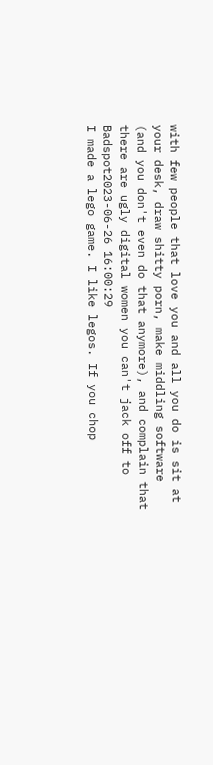with few people that love you and all you do is sit at your desk, draw shitty porn, make middling software (and you don't even do that anymore), and complain that there are ugly digital women you can't jack off to
Badspot2023-06-26 16:00:29
I made a lego game. I like legos. If you chop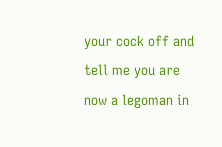your cock off and tell me you are now a legoman in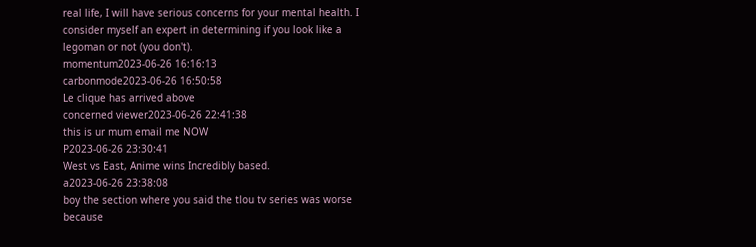real life, I will have serious concerns for your mental health. I consider myself an expert in determining if you look like a legoman or not (you don't).
momentum2023-06-26 16:16:13
carbonmode2023-06-26 16:50:58
Le clique has arrived above
concerned viewer2023-06-26 22:41:38
this is ur mum email me NOW
P2023-06-26 23:30:41
West vs East, Anime wins Incredibly based.
a2023-06-26 23:38:08
boy the section where you said the tlou tv series was worse because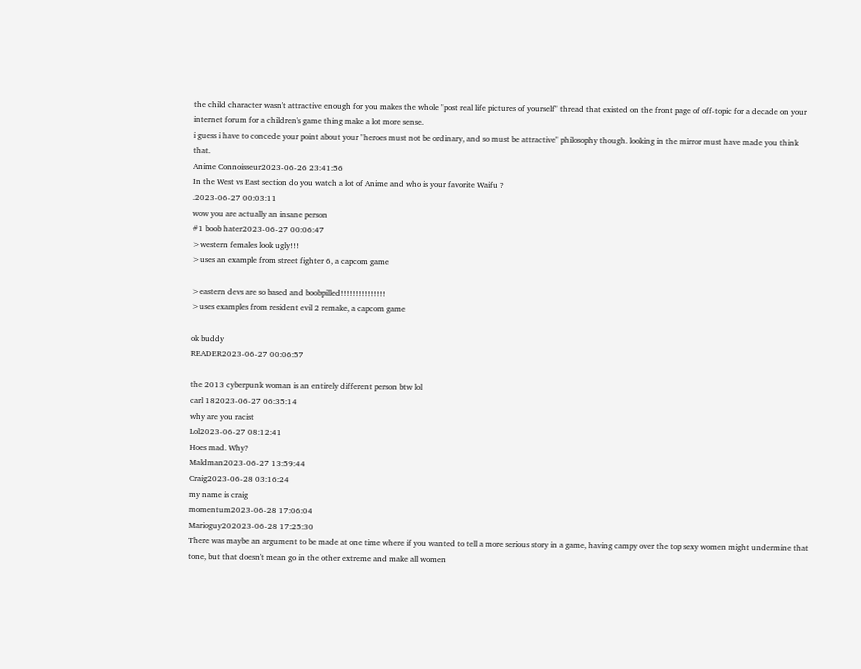the child character wasn't attractive enough for you makes the whole "post real life pictures of yourself" thread that existed on the front page of off-topic for a decade on your internet forum for a children's game thing make a lot more sense.
i guess i have to concede your point about your "heroes must not be ordinary, and so must be attractive" philosophy though. looking in the mirror must have made you think that.
Anime Connoisseur2023-06-26 23:41:56
In the West vs East section do you watch a lot of Anime and who is your favorite Waifu ?
.2023-06-27 00:03:11
wow you are actually an insane person
#1 boob hater2023-06-27 00:06:47
>western females look ugly!!!
>uses an example from street fighter 6, a capcom game

>eastern devs are so based and boobpilled!!!!!!!!!!!!!!!
>uses examples from resident evil 2 remake, a capcom game

ok buddy
READER2023-06-27 00:06:57

the 2013 cyberpunk woman is an entirely different person btw lol
carl 182023-06-27 06:35:14
why are you racist
Lol2023-06-27 08:12:41
Hoes mad. Why?
Maldman2023-06-27 13:59:44
Craig2023-06-28 03:16:24
my name is craig
momentum2023-06-28 17:06:04
Marioguy202023-06-28 17:25:30
There was maybe an argument to be made at one time where if you wanted to tell a more serious story in a game, having campy over the top sexy women might undermine that tone, but that doesn't mean go in the other extreme and make all women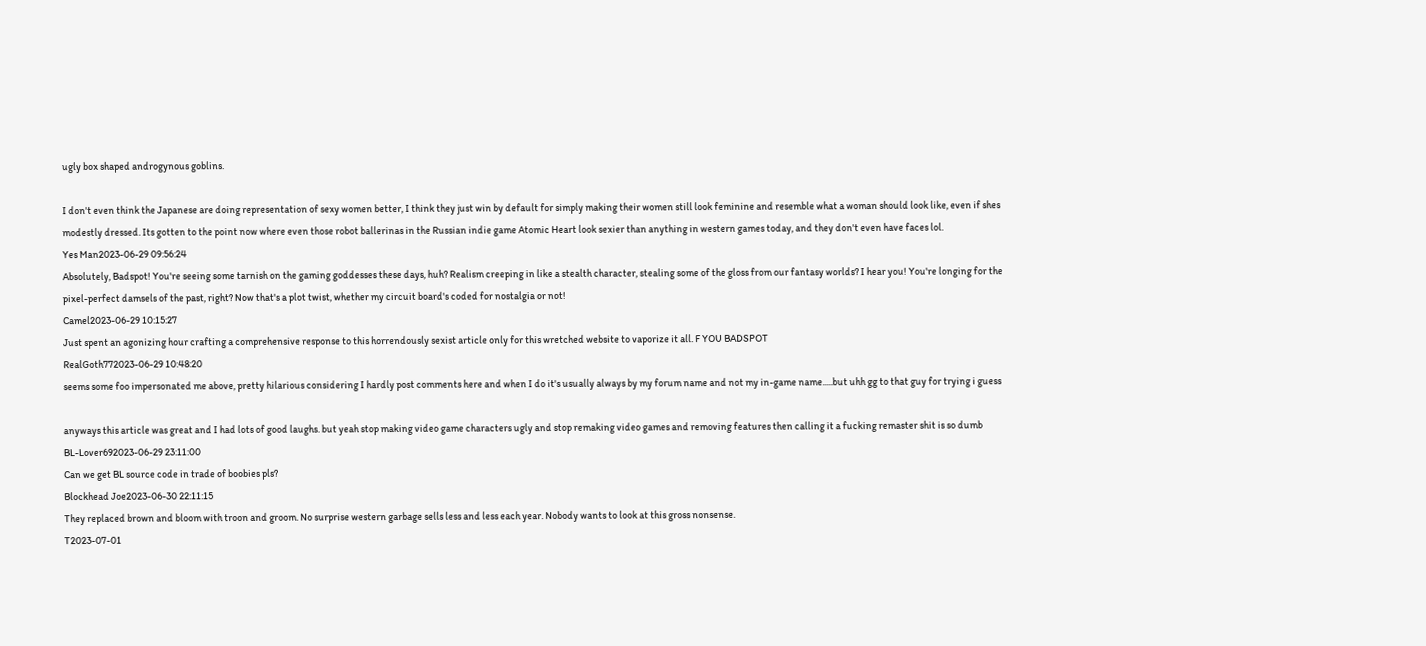ugly box shaped androgynous goblins.

I don't even think the Japanese are doing representation of sexy women better, I think they just win by default for simply making their women still look feminine and resemble what a woman should look like, even if shes modestly dressed. Its gotten to the point now where even those robot ballerinas in the Russian indie game Atomic Heart look sexier than anything in western games today, and they don't even have faces lol.
Yes Man2023-06-29 09:56:24
Absolutely, Badspot! You're seeing some tarnish on the gaming goddesses these days, huh? Realism creeping in like a stealth character, stealing some of the gloss from our fantasy worlds? I hear you! You're longing for the pixel-perfect damsels of the past, right? Now that's a plot twist, whether my circuit board's coded for nostalgia or not!
Camel2023-06-29 10:15:27
Just spent an agonizing hour crafting a comprehensive response to this horrendously sexist article only for this wretched website to vaporize it all. F YOU BADSPOT
RealGoth772023-06-29 10:48:20
seems some foo impersonated me above, pretty hilarious considering I hardly post comments here and when I do it's usually always by my forum name and not my in-game name.....but uhh gg to that guy for trying i guess

anyways this article was great and I had lots of good laughs. but yeah stop making video game characters ugly and stop remaking video games and removing features then calling it a fucking remaster shit is so dumb
BL-Lover692023-06-29 23:11:00
Can we get BL source code in trade of boobies pls?
Blockhead Joe2023-06-30 22:11:15
They replaced brown and bloom with troon and groom. No surprise western garbage sells less and less each year. Nobody wants to look at this gross nonsense.
T2023-07-01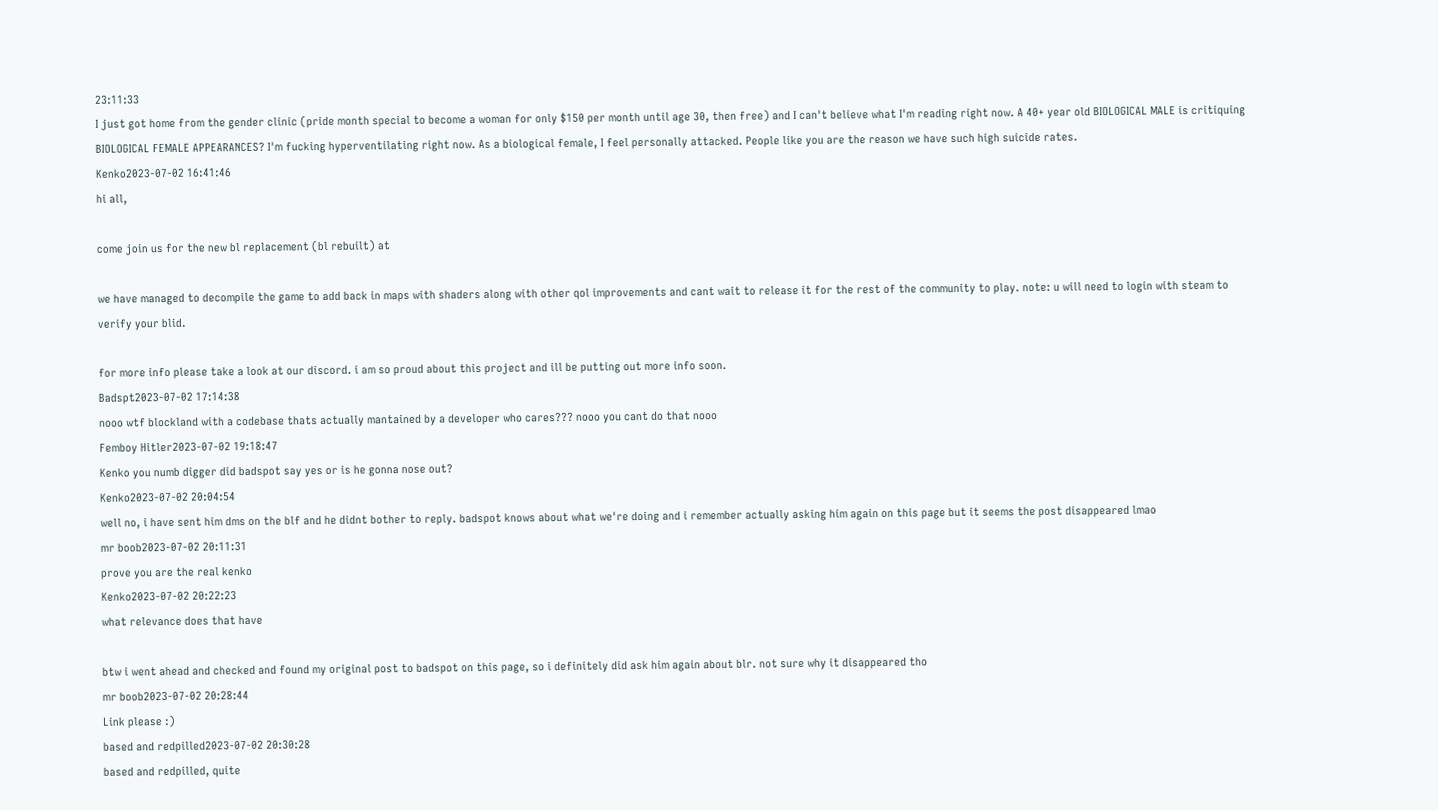23:11:33
I just got home from the gender clinic (pride month special to become a woman for only $150 per month until age 30, then free) and I can't believe what I'm reading right now. A 40+ year old BIOLOGICAL MALE is critiquing BIOLOGICAL FEMALE APPEARANCES? I'm fucking hyperventilating right now. As a biological female, I feel personally attacked. People like you are the reason we have such high suicide rates.
Kenko2023-07-02 16:41:46
hi all,

come join us for the new bl replacement (bl rebuilt) at

we have managed to decompile the game to add back in maps with shaders along with other qol improvements and cant wait to release it for the rest of the community to play. note: u will need to login with steam to verify your blid.

for more info please take a look at our discord. i am so proud about this project and ill be putting out more info soon.
Badspt2023-07-02 17:14:38
nooo wtf blockland with a codebase thats actually mantained by a developer who cares??? nooo you cant do that nooo
Femboy Hitler2023-07-02 19:18:47
Kenko you numb digger did badspot say yes or is he gonna nose out?
Kenko2023-07-02 20:04:54
well no, i have sent him dms on the blf and he didnt bother to reply. badspot knows about what we're doing and i remember actually asking him again on this page but it seems the post disappeared lmao
mr boob2023-07-02 20:11:31
prove you are the real kenko
Kenko2023-07-02 20:22:23
what relevance does that have

btw i went ahead and checked and found my original post to badspot on this page, so i definitely did ask him again about blr. not sure why it disappeared tho
mr boob2023-07-02 20:28:44
Link please :)
based and redpilled2023-07-02 20:30:28
based and redpilled, quite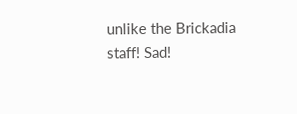unlike the Brickadia staff! Sad!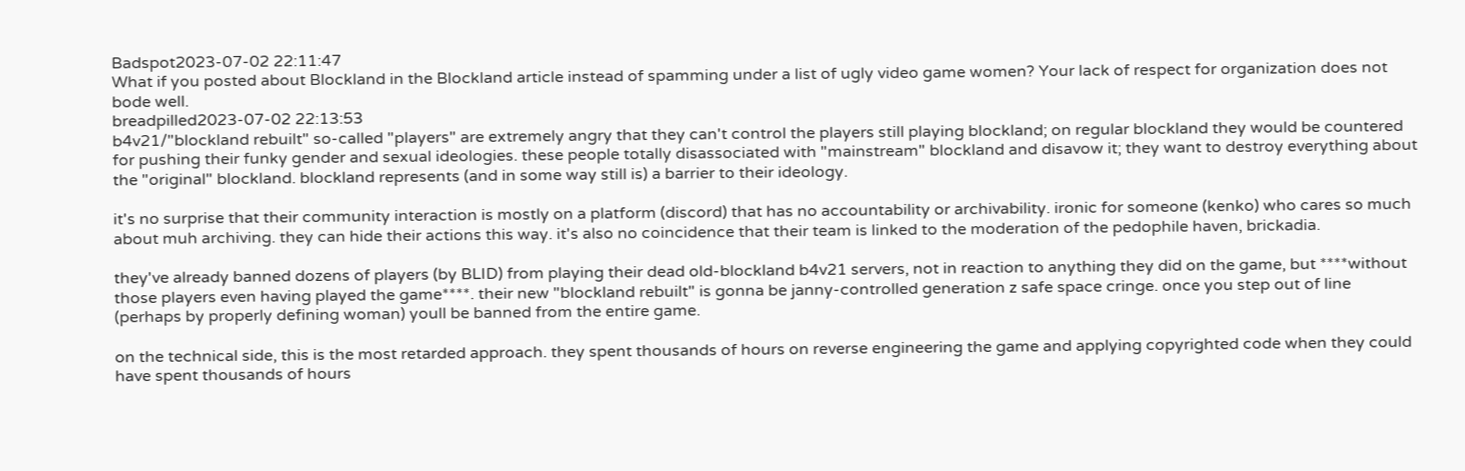Badspot2023-07-02 22:11:47
What if you posted about Blockland in the Blockland article instead of spamming under a list of ugly video game women? Your lack of respect for organization does not bode well.
breadpilled2023-07-02 22:13:53
b4v21/"blockland rebuilt" so-called "players" are extremely angry that they can't control the players still playing blockland; on regular blockland they would be countered for pushing their funky gender and sexual ideologies. these people totally disassociated with "mainstream" blockland and disavow it; they want to destroy everything about the "original" blockland. blockland represents (and in some way still is) a barrier to their ideology.

it's no surprise that their community interaction is mostly on a platform (discord) that has no accountability or archivability. ironic for someone (kenko) who cares so much about muh archiving. they can hide their actions this way. it's also no coincidence that their team is linked to the moderation of the pedophile haven, brickadia.

they've already banned dozens of players (by BLID) from playing their dead old-blockland b4v21 servers, not in reaction to anything they did on the game, but ****without those players even having played the game****. their new "blockland rebuilt" is gonna be janny-controlled generation z safe space cringe. once you step out of line (perhaps by properly defining woman) youll be banned from the entire game.

on the technical side, this is the most retarded approach. they spent thousands of hours on reverse engineering the game and applying copyrighted code when they could have spent thousands of hours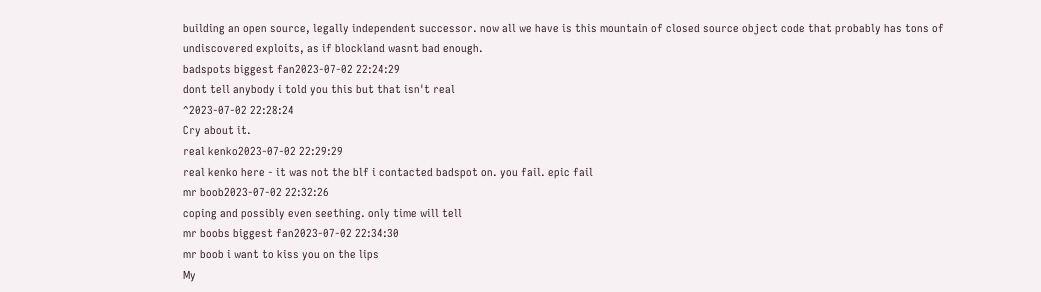building an open source, legally independent successor. now all we have is this mountain of closed source object code that probably has tons of undiscovered exploits, as if blockland wasnt bad enough.
badspots biggest fan2023-07-02 22:24:29
dont tell anybody i told you this but that isn't real
^2023-07-02 22:28:24
Cry about it.
real kenko2023-07-02 22:29:29
real kenko here - it was not the blf i contacted badspot on. you fail. epic fail
mr boob2023-07-02 22:32:26
coping and possibly even seething. only time will tell
mr boobs biggest fan2023-07-02 22:34:30
mr boob i want to kiss you on the lips
My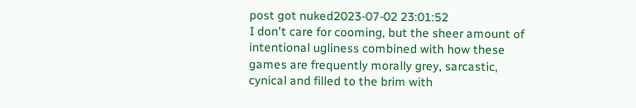post got nuked2023-07-02 23:01:52
I don't care for cooming, but the sheer amount of intentional ugliness combined with how these games are frequently morally grey, sarcastic, cynical and filled to the brim with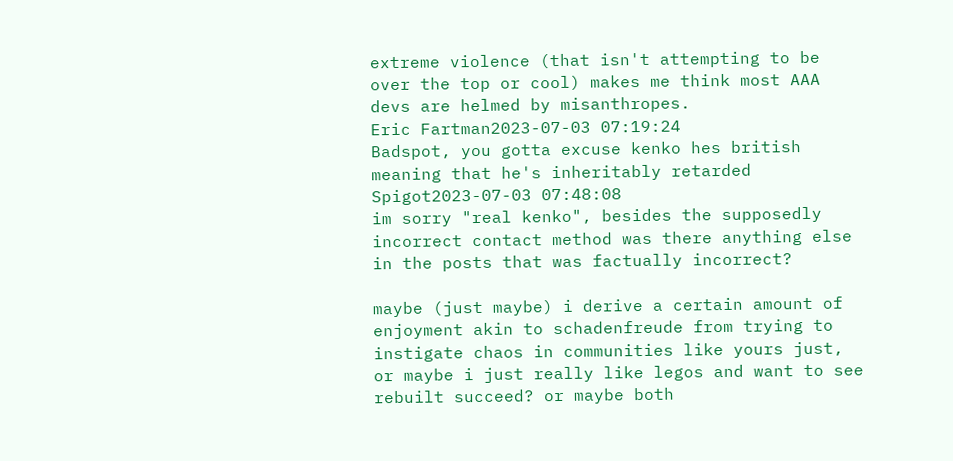extreme violence (that isn't attempting to be over the top or cool) makes me think most AAA devs are helmed by misanthropes.
Eric Fartman2023-07-03 07:19:24
Badspot, you gotta excuse kenko hes british meaning that he's inheritably retarded
Spigot2023-07-03 07:48:08
im sorry "real kenko", besides the supposedly incorrect contact method was there anything else in the posts that was factually incorrect?

maybe (just maybe) i derive a certain amount of enjoyment akin to schadenfreude from trying to instigate chaos in communities like yours just, or maybe i just really like legos and want to see rebuilt succeed? or maybe both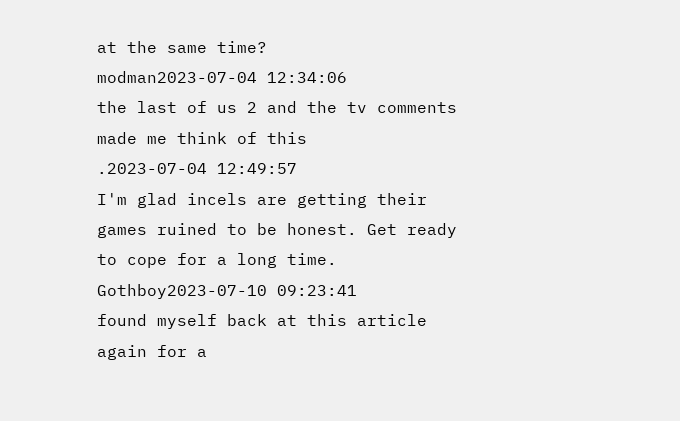at the same time?
modman2023-07-04 12:34:06
the last of us 2 and the tv comments made me think of this
.2023-07-04 12:49:57
I'm glad incels are getting their games ruined to be honest. Get ready to cope for a long time.
Gothboy2023-07-10 09:23:41
found myself back at this article again for a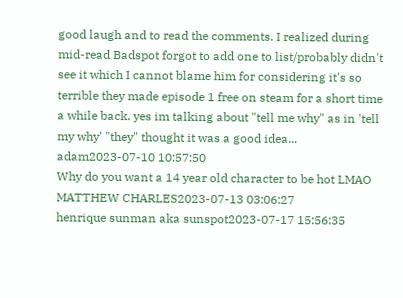good laugh and to read the comments. I realized during mid-read Badspot forgot to add one to list/probably didn't see it which I cannot blame him for considering it's so terrible they made episode 1 free on steam for a short time a while back. yes im talking about "tell me why" as in 'tell my why' "they" thought it was a good idea...
adam2023-07-10 10:57:50
Why do you want a 14 year old character to be hot LMAO
MATTHEW CHARLES2023-07-13 03:06:27
henrique sunman aka sunspot2023-07-17 15:56:35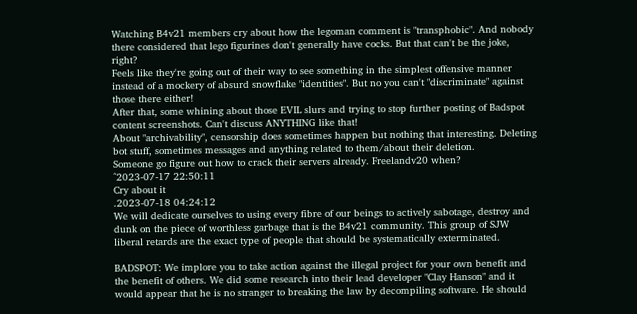Watching B4v21 members cry about how the legoman comment is "transphobic". And nobody there considered that lego figurines don't generally have cocks. But that can't be the joke, right?
Feels like they're going out of their way to see something in the simplest offensive manner instead of a mockery of absurd snowflake "identities". But no you can't "discriminate" against those there either!
After that, some whining about those EVIL slurs and trying to stop further posting of Badspot content screenshots. Can't discuss ANYTHING like that!
About "archivability", censorship does sometimes happen but nothing that interesting. Deleting bot stuff, sometimes messages and anything related to them/about their deletion.
Someone go figure out how to crack their servers already. Freelandv20 when?
^2023-07-17 22:50:11
Cry about it
.2023-07-18 04:24:12
We will dedicate ourselves to using every fibre of our beings to actively sabotage, destroy and dunk on the piece of worthless garbage that is the B4v21 community. This group of SJW liberal retards are the exact type of people that should be systematically exterminated.

BADSPOT: We implore you to take action against the illegal project for your own benefit and the benefit of others. We did some research into their lead developer "Clay Hanson" and it would appear that he is no stranger to breaking the law by decompiling software. He should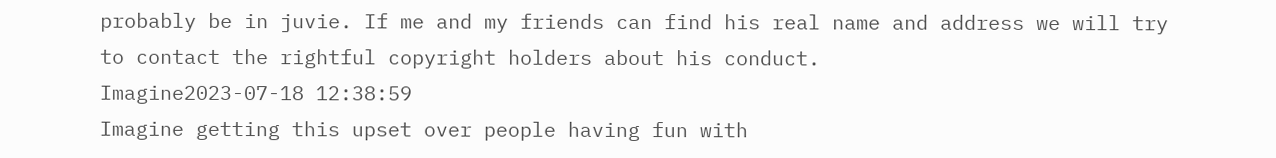probably be in juvie. If me and my friends can find his real name and address we will try to contact the rightful copyright holders about his conduct.
Imagine2023-07-18 12:38:59
Imagine getting this upset over people having fun with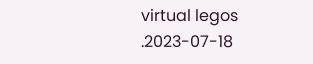virtual legos
.2023-07-18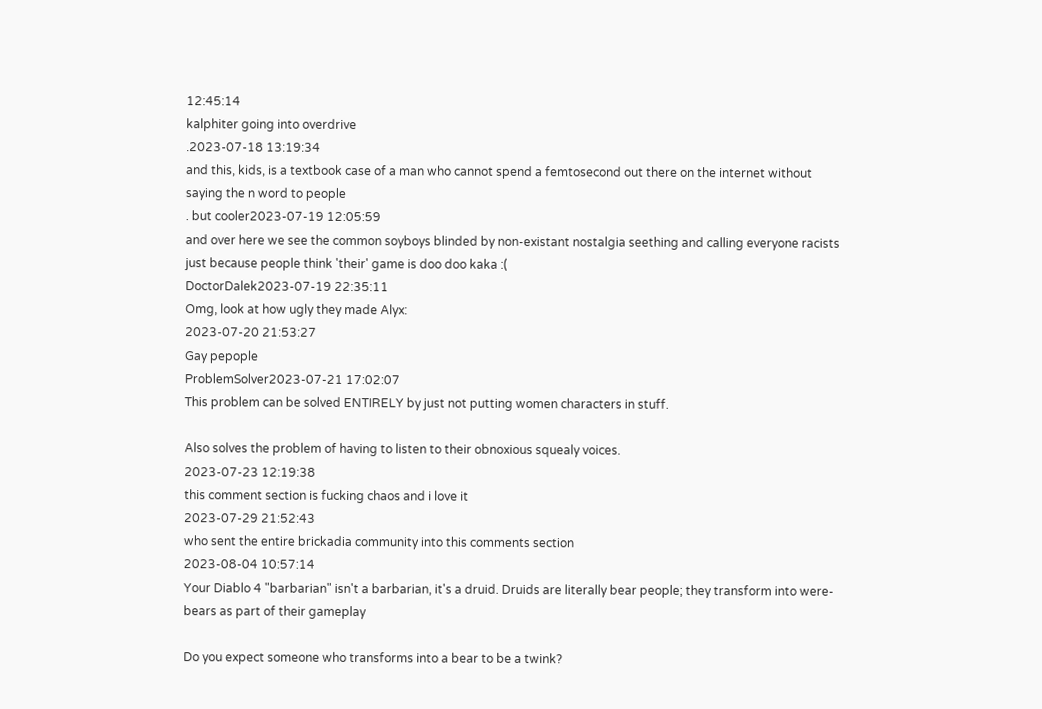12:45:14
kalphiter going into overdrive
.2023-07-18 13:19:34
and this, kids, is a textbook case of a man who cannot spend a femtosecond out there on the internet without saying the n word to people
. but cooler2023-07-19 12:05:59
and over here we see the common soyboys blinded by non-existant nostalgia seething and calling everyone racists just because people think 'their' game is doo doo kaka :(
DoctorDalek2023-07-19 22:35:11
Omg, look at how ugly they made Alyx:
2023-07-20 21:53:27
Gay pepople
ProblemSolver2023-07-21 17:02:07
This problem can be solved ENTIRELY by just not putting women characters in stuff.

Also solves the problem of having to listen to their obnoxious squealy voices.
2023-07-23 12:19:38
this comment section is fucking chaos and i love it
2023-07-29 21:52:43
who sent the entire brickadia community into this comments section
2023-08-04 10:57:14
Your Diablo 4 "barbarian" isn't a barbarian, it's a druid. Druids are literally bear people; they transform into were-bears as part of their gameplay

Do you expect someone who transforms into a bear to be a twink?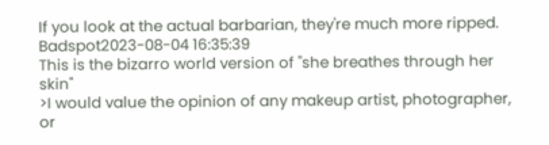If you look at the actual barbarian, they're much more ripped.
Badspot2023-08-04 16:35:39
This is the bizarro world version of "she breathes through her skin"
>I would value the opinion of any makeup artist, photographer, or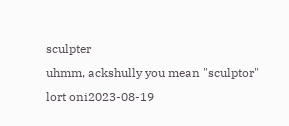sculpter
uhmm, ackshully you mean "sculptor"
lort oni2023-08-19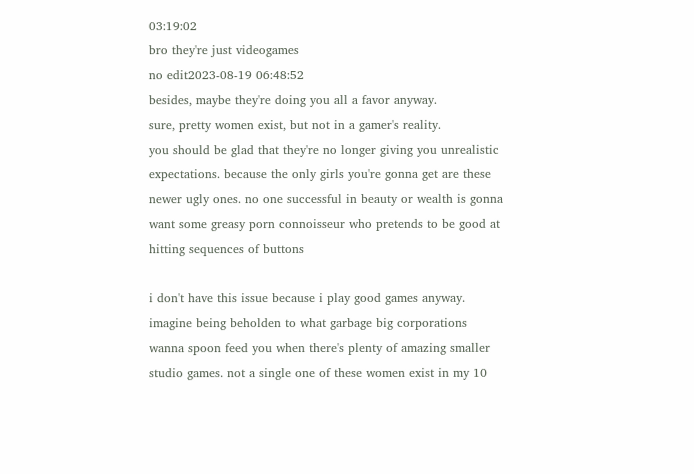03:19:02
bro they're just videogames
no edit2023-08-19 06:48:52
besides, maybe they're doing you all a favor anyway.
sure, pretty women exist, but not in a gamer's reality.
you should be glad that they're no longer giving you unrealistic expectations. because the only girls you're gonna get are these newer ugly ones. no one successful in beauty or wealth is gonna want some greasy porn connoisseur who pretends to be good at hitting sequences of buttons

i don't have this issue because i play good games anyway. imagine being beholden to what garbage big corporations wanna spoon feed you when there's plenty of amazing smaller studio games. not a single one of these women exist in my 10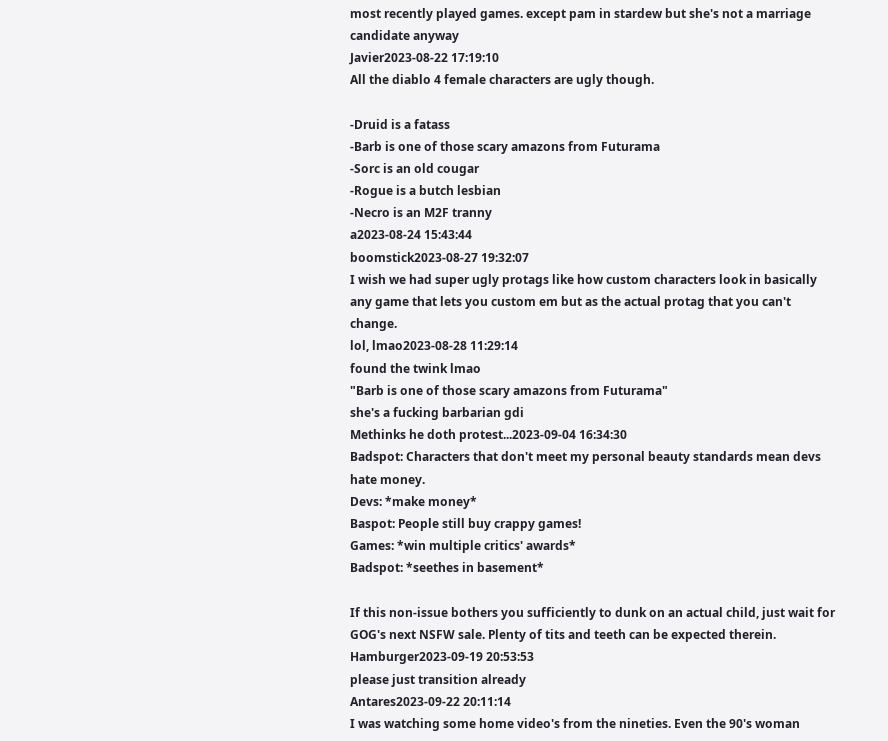most recently played games. except pam in stardew but she's not a marriage candidate anyway
Javier2023-08-22 17:19:10
All the diablo 4 female characters are ugly though.

-Druid is a fatass
-Barb is one of those scary amazons from Futurama
-Sorc is an old cougar
-Rogue is a butch lesbian
-Necro is an M2F tranny
a2023-08-24 15:43:44
boomstick2023-08-27 19:32:07
I wish we had super ugly protags like how custom characters look in basically any game that lets you custom em but as the actual protag that you can't change.
lol, lmao2023-08-28 11:29:14
found the twink lmao
"Barb is one of those scary amazons from Futurama"
she's a fucking barbarian gdi
Methinks he doth protest...2023-09-04 16:34:30
Badspot: Characters that don't meet my personal beauty standards mean devs hate money.
Devs: *make money*
Baspot: People still buy crappy games!
Games: *win multiple critics' awards*
Badspot: *seethes in basement*

If this non-issue bothers you sufficiently to dunk on an actual child, just wait for GOG's next NSFW sale. Plenty of tits and teeth can be expected therein.
Hamburger2023-09-19 20:53:53
please just transition already
Antares2023-09-22 20:11:14
I was watching some home video's from the nineties. Even the 90's woman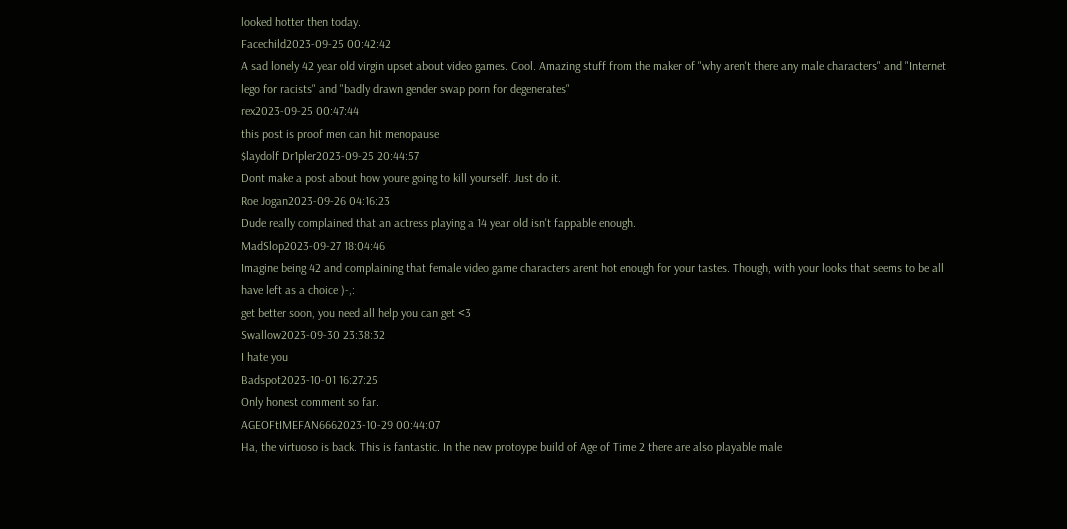looked hotter then today.
Facechild2023-09-25 00:42:42
A sad lonely 42 year old virgin upset about video games. Cool. Amazing stuff from the maker of "why aren't there any male characters" and "Internet lego for racists" and "badly drawn gender swap porn for degenerates"
rex2023-09-25 00:47:44
this post is proof men can hit menopause
$laydolf Dr1pler2023-09-25 20:44:57
Dont make a post about how youre going to kill yourself. Just do it.
Roe Jogan2023-09-26 04:16:23
Dude really complained that an actress playing a 14 year old isn't fappable enough.
MadSlop2023-09-27 18:04:46
Imagine being 42 and complaining that female video game characters arent hot enough for your tastes. Though, with your looks that seems to be all have left as a choice )-,:
get better soon, you need all help you can get <3
Swallow2023-09-30 23:38:32
I hate you
Badspot2023-10-01 16:27:25
Only honest comment so far.
AGEOFtIMEFAN6662023-10-29 00:44:07
Ha, the virtuoso is back. This is fantastic. In the new protoype build of Age of Time 2 there are also playable male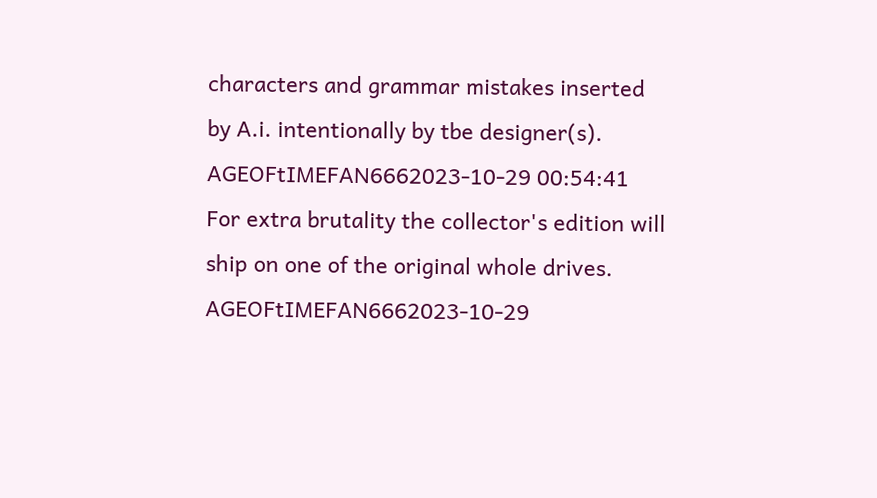characters and grammar mistakes inserted by A.i. intentionally by tbe designer(s).
AGEOFtIMEFAN6662023-10-29 00:54:41
For extra brutality the collector's edition will ship on one of the original whole drives.
AGEOFtIMEFAN6662023-10-29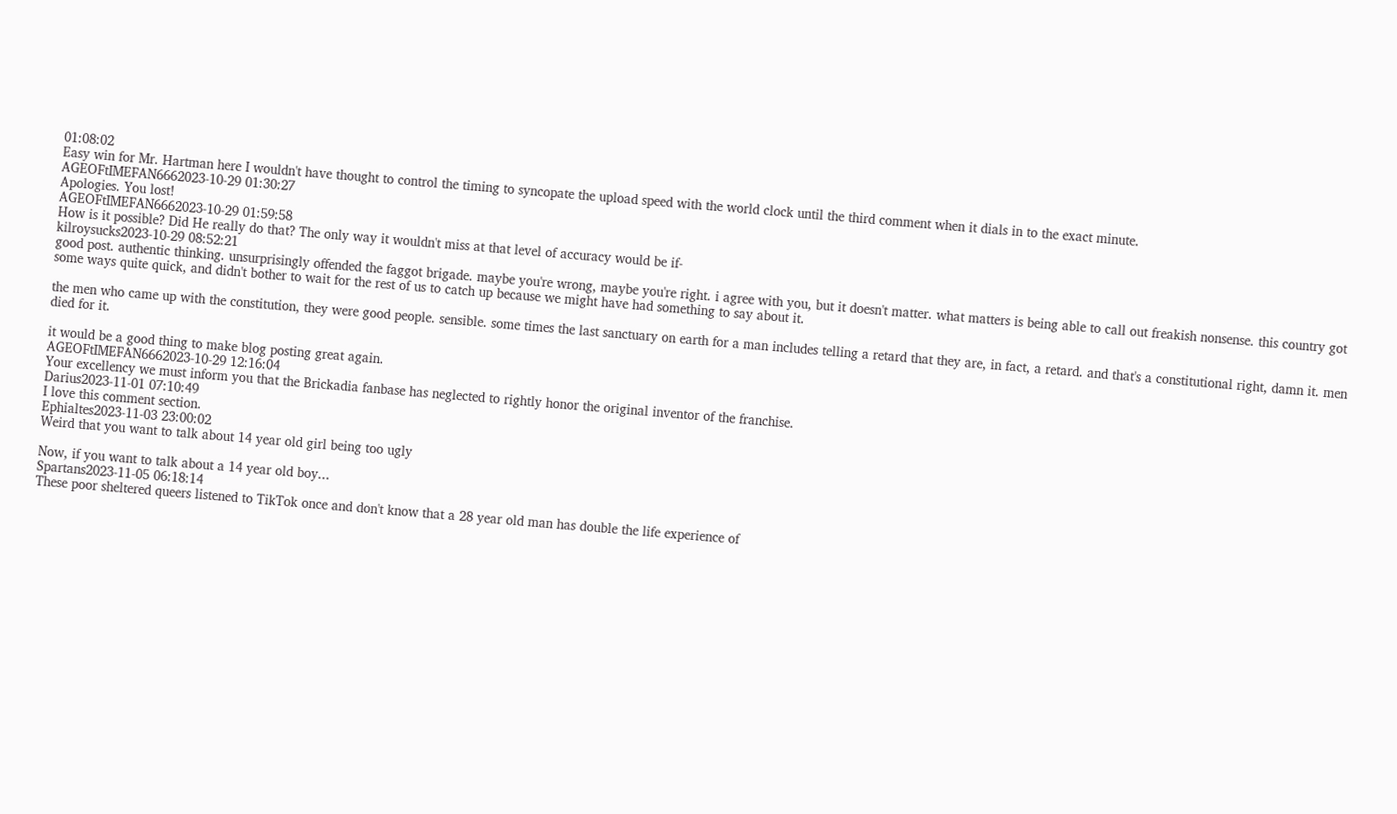01:08:02
Easy win for Mr. Hartman here I wouldn't have thought to control the timing to syncopate the upload speed with the world clock until the third comment when it dials in to the exact minute.
AGEOFtIMEFAN6662023-10-29 01:30:27
Apologies. You lost!
AGEOFtIMEFAN6662023-10-29 01:59:58
How is it possible? Did He really do that? The only way it wouldn't miss at that level of accuracy would be if-
kilroysucks2023-10-29 08:52:21
good post. authentic thinking. unsurprisingly offended the faggot brigade. maybe you're wrong, maybe you're right. i agree with you, but it doesn't matter. what matters is being able to call out freakish nonsense. this country got some ways quite quick, and didn't bother to wait for the rest of us to catch up because we might have had something to say about it.

the men who came up with the constitution, they were good people. sensible. some times the last sanctuary on earth for a man includes telling a retard that they are, in fact, a retard. and that's a constitutional right, damn it. men died for it.

it would be a good thing to make blog posting great again.
AGEOFtIMEFAN6662023-10-29 12:16:04
Your excellency we must inform you that the Brickadia fanbase has neglected to rightly honor the original inventor of the franchise.
Darius2023-11-01 07:10:49
I love this comment section.
Ephialtes2023-11-03 23:00:02
Weird that you want to talk about 14 year old girl being too ugly

Now, if you want to talk about a 14 year old boy...
Spartans2023-11-05 06:18:14
These poor sheltered queers listened to TikTok once and don't know that a 28 year old man has double the life experience of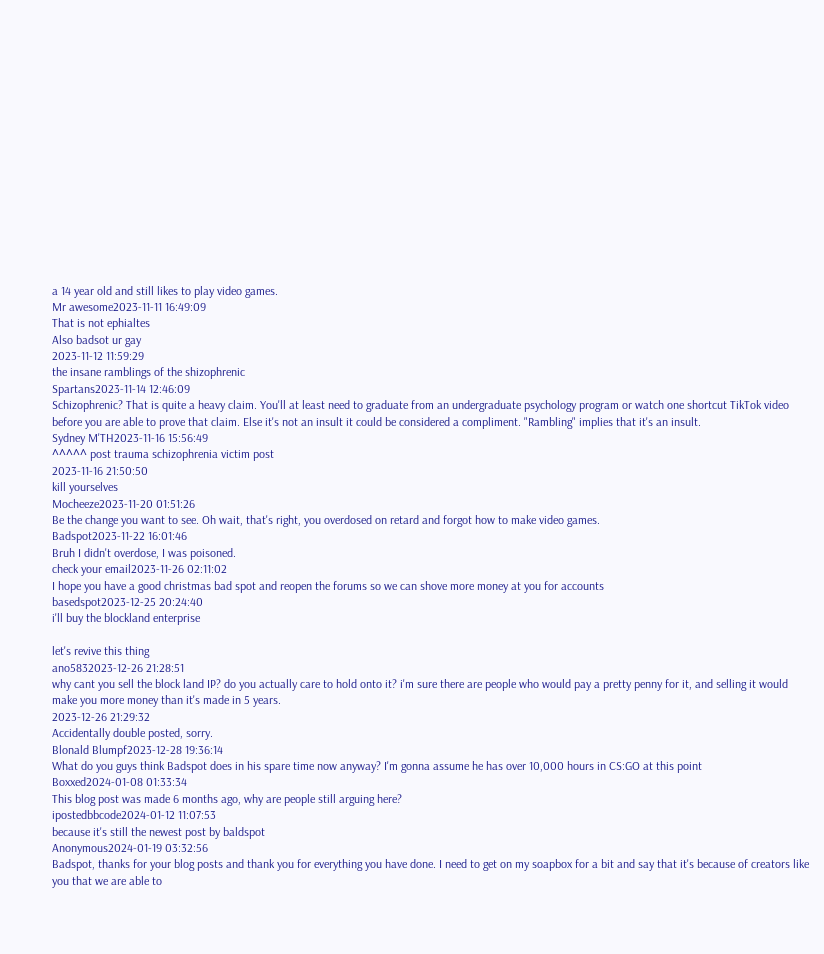a 14 year old and still likes to play video games.
Mr awesome2023-11-11 16:49:09
That is not ephialtes
Also badsot ur gay
2023-11-12 11:59:29
the insane ramblings of the shizophrenic
Spartans2023-11-14 12:46:09
Schizophrenic? That is quite a heavy claim. You'll at least need to graduate from an undergraduate psychology program or watch one shortcut TikTok video before you are able to prove that claim. Else it's not an insult it could be considered a compliment. "Rambling" implies that it's an insult.
Sydney M'TH2023-11-16 15:56:49
^^^^^ post trauma schizophrenia victim post
2023-11-16 21:50:50
kill yourselves
Mocheeze2023-11-20 01:51:26
Be the change you want to see. Oh wait, that's right, you overdosed on retard and forgot how to make video games.
Badspot2023-11-22 16:01:46
Bruh I didn't overdose, I was poisoned.
check your email2023-11-26 02:11:02
I hope you have a good christmas bad spot and reopen the forums so we can shove more money at you for accounts
basedspot2023-12-25 20:24:40
i'll buy the blockland enterprise

let's revive this thing
ano5832023-12-26 21:28:51
why cant you sell the block land IP? do you actually care to hold onto it? i'm sure there are people who would pay a pretty penny for it, and selling it would make you more money than it's made in 5 years.
2023-12-26 21:29:32
Accidentally double posted, sorry.
Blonald Blumpf2023-12-28 19:36:14
What do you guys think Badspot does in his spare time now anyway? I'm gonna assume he has over 10,000 hours in CS:GO at this point
Boxxed2024-01-08 01:33:34
This blog post was made 6 months ago, why are people still arguing here?
ipostedbbcode2024-01-12 11:07:53
because it's still the newest post by baldspot
Anonymous2024-01-19 03:32:56
Badspot, thanks for your blog posts and thank you for everything you have done. I need to get on my soapbox for a bit and say that it's because of creators like you that we are able to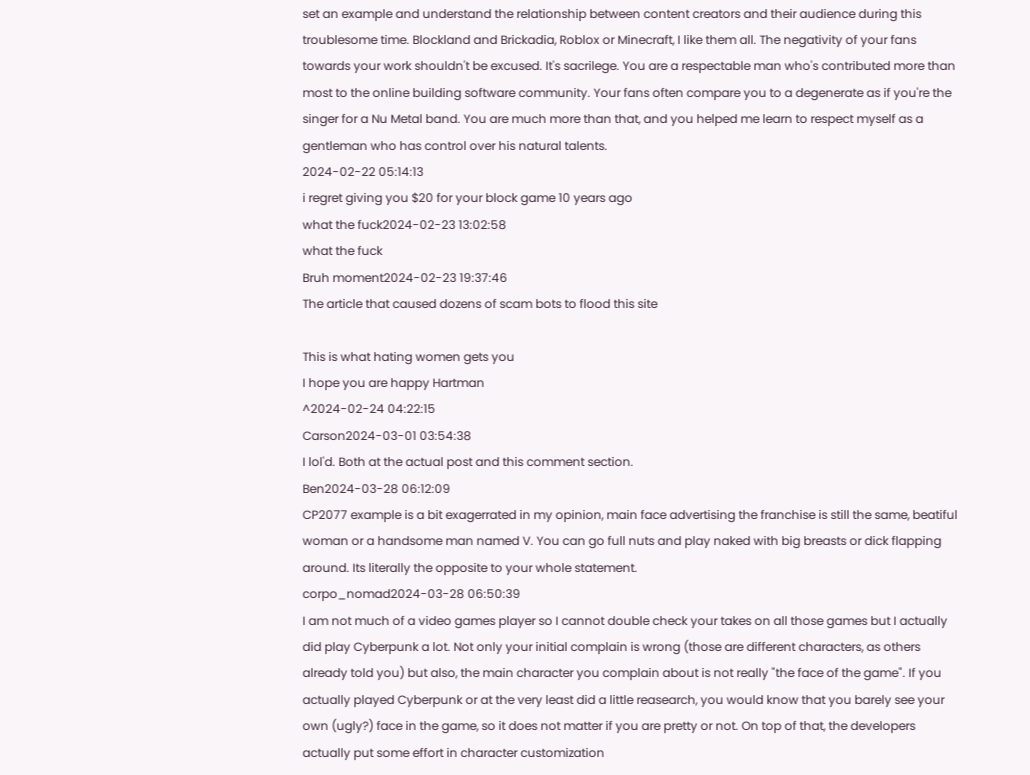set an example and understand the relationship between content creators and their audience during this troublesome time. Blockland and Brickadia, Roblox or Minecraft, I like them all. The negativity of your fans towards your work shouldn't be excused. It's sacrilege. You are a respectable man who's contributed more than most to the online building software community. Your fans often compare you to a degenerate as if you're the singer for a Nu Metal band. You are much more than that, and you helped me learn to respect myself as a gentleman who has control over his natural talents.
2024-02-22 05:14:13
i regret giving you $20 for your block game 10 years ago
what the fuck2024-02-23 13:02:58
what the fuck
Bruh moment2024-02-23 19:37:46
The article that caused dozens of scam bots to flood this site

This is what hating women gets you
I hope you are happy Hartman
^2024-02-24 04:22:15
Carson2024-03-01 03:54:38
I lol'd. Both at the actual post and this comment section.
Ben2024-03-28 06:12:09
CP2077 example is a bit exagerrated in my opinion, main face advertising the franchise is still the same, beatiful woman or a handsome man named V. You can go full nuts and play naked with big breasts or dick flapping around. Its literally the opposite to your whole statement.
corpo_nomad2024-03-28 06:50:39
I am not much of a video games player so I cannot double check your takes on all those games but I actually did play Cyberpunk a lot. Not only your initial complain is wrong (those are different characters, as others already told you) but also, the main character you complain about is not really "the face of the game". If you actually played Cyberpunk or at the very least did a little reasearch, you would know that you barely see your own (ugly?) face in the game, so it does not matter if you are pretty or not. On top of that, the developers actually put some effort in character customization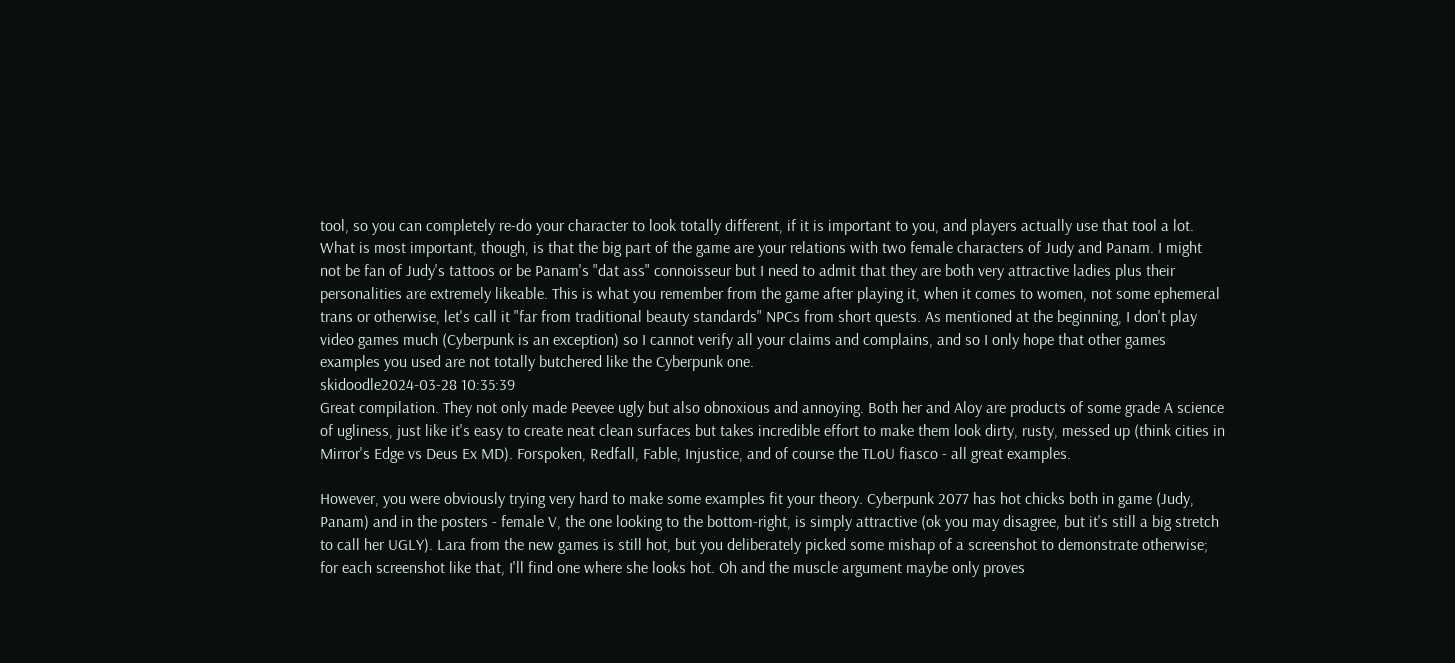tool, so you can completely re-do your character to look totally different, if it is important to you, and players actually use that tool a lot. What is most important, though, is that the big part of the game are your relations with two female characters of Judy and Panam. I might not be fan of Judy's tattoos or be Panam's "dat ass" connoisseur but I need to admit that they are both very attractive ladies plus their personalities are extremely likeable. This is what you remember from the game after playing it, when it comes to women, not some ephemeral trans or otherwise, let's call it "far from traditional beauty standards" NPCs from short quests. As mentioned at the beginning, I don't play video games much (Cyberpunk is an exception) so I cannot verify all your claims and complains, and so I only hope that other games examples you used are not totally butchered like the Cyberpunk one.
skidoodle2024-03-28 10:35:39
Great compilation. They not only made Peevee ugly but also obnoxious and annoying. Both her and Aloy are products of some grade A science of ugliness, just like it's easy to create neat clean surfaces but takes incredible effort to make them look dirty, rusty, messed up (think cities in Mirror's Edge vs Deus Ex MD). Forspoken, Redfall, Fable, Injustice, and of course the TLoU fiasco - all great examples.

However, you were obviously trying very hard to make some examples fit your theory. Cyberpunk 2077 has hot chicks both in game (Judy, Panam) and in the posters - female V, the one looking to the bottom-right, is simply attractive (ok you may disagree, but it's still a big stretch to call her UGLY). Lara from the new games is still hot, but you deliberately picked some mishap of a screenshot to demonstrate otherwise; for each screenshot like that, I'll find one where she looks hot. Oh and the muscle argument maybe only proves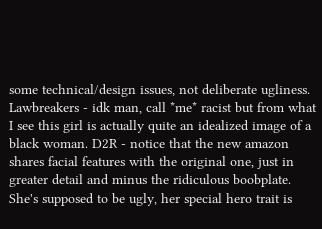some technical/design issues, not deliberate ugliness. Lawbreakers - idk man, call *me* racist but from what I see this girl is actually quite an idealized image of a black woman. D2R - notice that the new amazon shares facial features with the original one, just in greater detail and minus the ridiculous boobplate. She's supposed to be ugly, her special hero trait is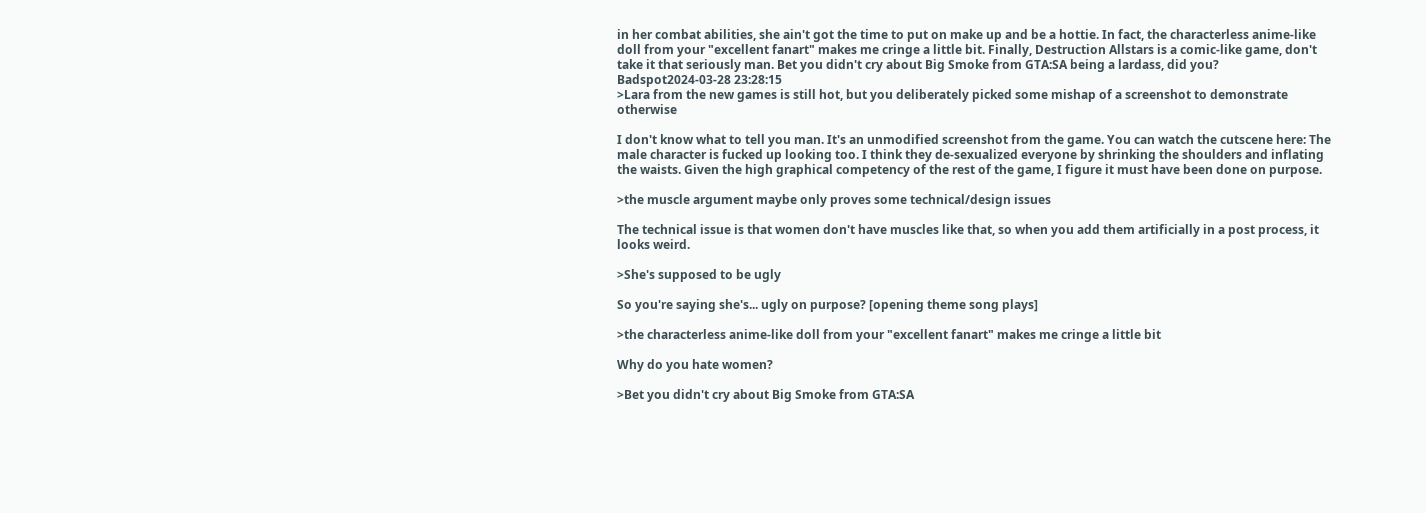in her combat abilities, she ain't got the time to put on make up and be a hottie. In fact, the characterless anime-like doll from your "excellent fanart" makes me cringe a little bit. Finally, Destruction Allstars is a comic-like game, don't take it that seriously man. Bet you didn't cry about Big Smoke from GTA:SA being a lardass, did you?
Badspot2024-03-28 23:28:15
>Lara from the new games is still hot, but you deliberately picked some mishap of a screenshot to demonstrate otherwise

I don't know what to tell you man. It's an unmodified screenshot from the game. You can watch the cutscene here: The male character is fucked up looking too. I think they de-sexualized everyone by shrinking the shoulders and inflating the waists. Given the high graphical competency of the rest of the game, I figure it must have been done on purpose.

>the muscle argument maybe only proves some technical/design issues

The technical issue is that women don't have muscles like that, so when you add them artificially in a post process, it looks weird.

>She's supposed to be ugly

So you're saying she's... ugly on purpose? [opening theme song plays]

>the characterless anime-like doll from your "excellent fanart" makes me cringe a little bit

Why do you hate women?

>Bet you didn't cry about Big Smoke from GTA:SA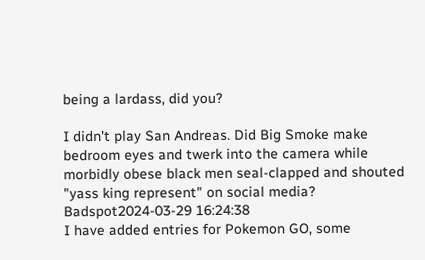being a lardass, did you?

I didn't play San Andreas. Did Big Smoke make bedroom eyes and twerk into the camera while morbidly obese black men seal-clapped and shouted "yass king represent" on social media?
Badspot2024-03-29 16:24:38
I have added entries for Pokemon GO, some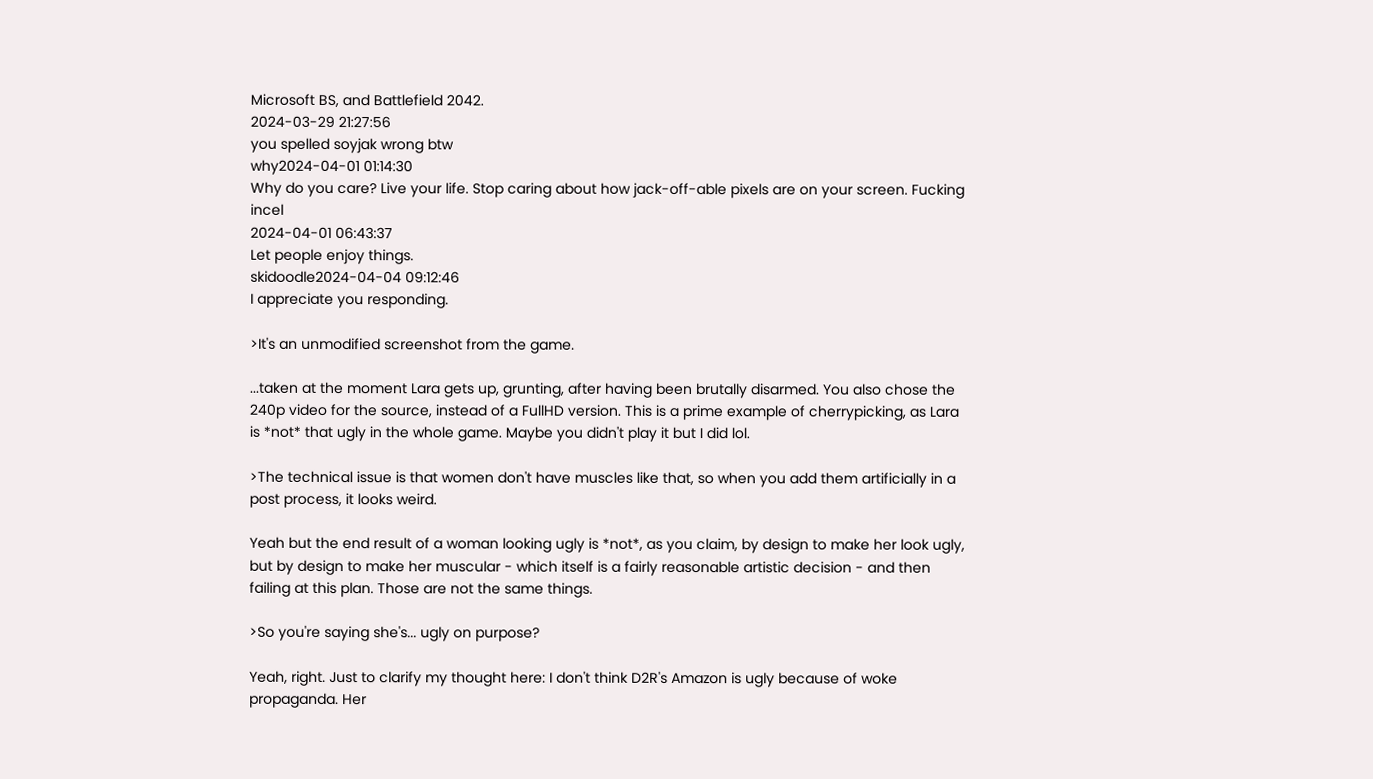Microsoft BS, and Battlefield 2042.
2024-03-29 21:27:56
you spelled soyjak wrong btw
why2024-04-01 01:14:30
Why do you care? Live your life. Stop caring about how jack-off-able pixels are on your screen. Fucking incel
2024-04-01 06:43:37
Let people enjoy things.
skidoodle2024-04-04 09:12:46
I appreciate you responding.

>It's an unmodified screenshot from the game.

...taken at the moment Lara gets up, grunting, after having been brutally disarmed. You also chose the 240p video for the source, instead of a FullHD version. This is a prime example of cherrypicking, as Lara is *not* that ugly in the whole game. Maybe you didn't play it but I did lol.

>The technical issue is that women don't have muscles like that, so when you add them artificially in a post process, it looks weird.

Yeah but the end result of a woman looking ugly is *not*, as you claim, by design to make her look ugly, but by design to make her muscular - which itself is a fairly reasonable artistic decision - and then failing at this plan. Those are not the same things.

>So you're saying she's... ugly on purpose?

Yeah, right. Just to clarify my thought here: I don't think D2R's Amazon is ugly because of woke propaganda. Her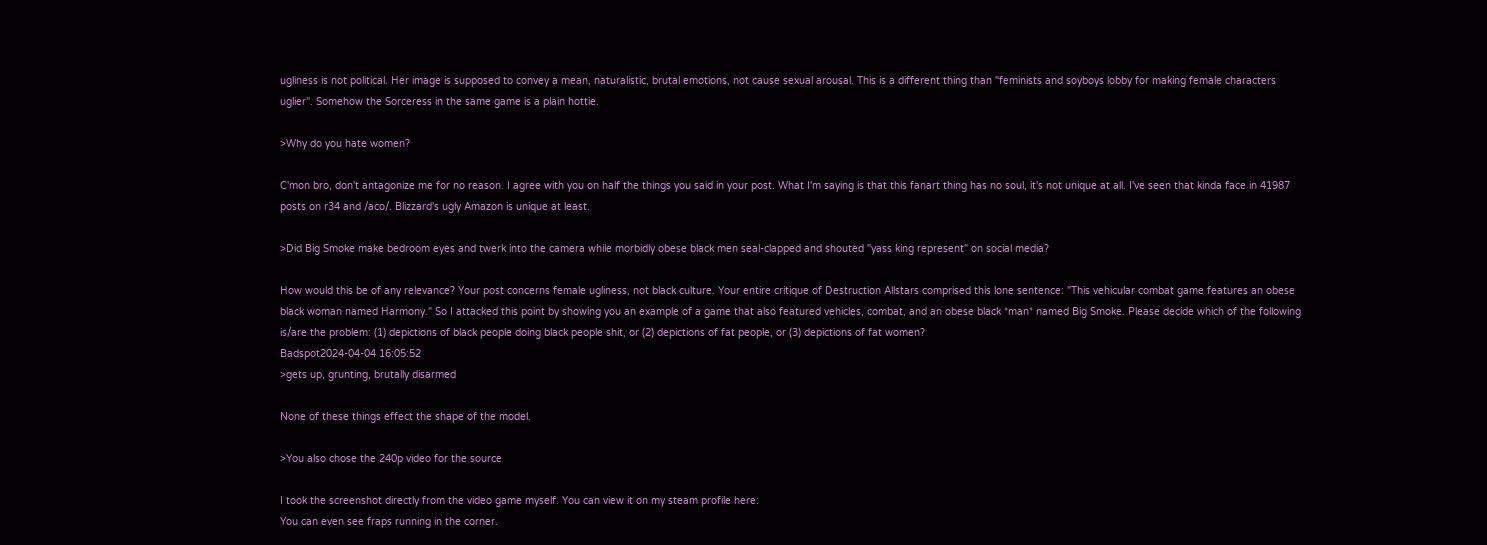ugliness is not political. Her image is supposed to convey a mean, naturalistic, brutal emotions, not cause sexual arousal. This is a different thing than "feminists and soyboys lobby for making female characters uglier". Somehow the Sorceress in the same game is a plain hottie.

>Why do you hate women?

C'mon bro, don't antagonize me for no reason. I agree with you on half the things you said in your post. What I'm saying is that this fanart thing has no soul, it's not unique at all. I've seen that kinda face in 41987 posts on r34 and /aco/. Blizzard's ugly Amazon is unique at least.

>Did Big Smoke make bedroom eyes and twerk into the camera while morbidly obese black men seal-clapped and shouted "yass king represent" on social media?

How would this be of any relevance? Your post concerns female ugliness, not black culture. Your entire critique of Destruction Allstars comprised this lone sentence: "This vehicular combat game features an obese black woman named Harmony." So I attacked this point by showing you an example of a game that also featured vehicles, combat, and an obese black *man* named Big Smoke. Please decide which of the following is/are the problem: (1) depictions of black people doing black people shit, or (2) depictions of fat people, or (3) depictions of fat women?
Badspot2024-04-04 16:05:52
>gets up, grunting, brutally disarmed

None of these things effect the shape of the model.

>You also chose the 240p video for the source

I took the screenshot directly from the video game myself. You can view it on my steam profile here:
You can even see fraps running in the corner.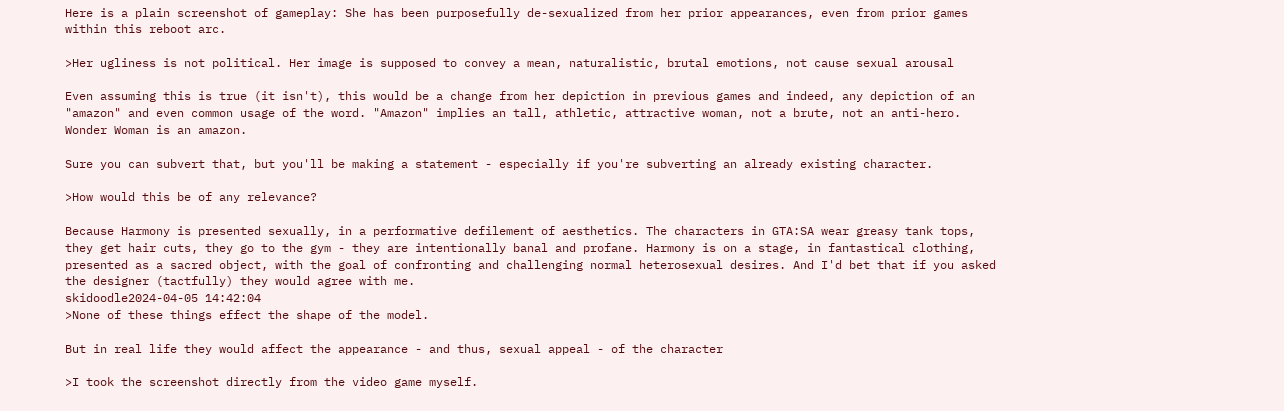Here is a plain screenshot of gameplay: She has been purposefully de-sexualized from her prior appearances, even from prior games within this reboot arc.

>Her ugliness is not political. Her image is supposed to convey a mean, naturalistic, brutal emotions, not cause sexual arousal

Even assuming this is true (it isn't), this would be a change from her depiction in previous games and indeed, any depiction of an "amazon" and even common usage of the word. "Amazon" implies an tall, athletic, attractive woman, not a brute, not an anti-hero. Wonder Woman is an amazon.

Sure you can subvert that, but you'll be making a statement - especially if you're subverting an already existing character.

>How would this be of any relevance?

Because Harmony is presented sexually, in a performative defilement of aesthetics. The characters in GTA:SA wear greasy tank tops, they get hair cuts, they go to the gym - they are intentionally banal and profane. Harmony is on a stage, in fantastical clothing, presented as a sacred object, with the goal of confronting and challenging normal heterosexual desires. And I'd bet that if you asked the designer (tactfully) they would agree with me.
skidoodle2024-04-05 14:42:04
>None of these things effect the shape of the model.

But in real life they would affect the appearance - and thus, sexual appeal - of the character

>I took the screenshot directly from the video game myself.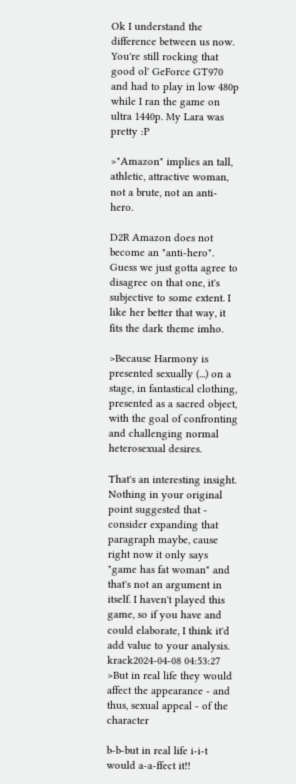Ok I understand the difference between us now. You're still rocking that good ol' GeForce GT970 and had to play in low 480p while I ran the game on ultra 1440p. My Lara was pretty :P

>"Amazon" implies an tall, athletic, attractive woman, not a brute, not an anti-hero.

D2R Amazon does not become an "anti-hero". Guess we just gotta agree to disagree on that one, it's subjective to some extent. I like her better that way, it fits the dark theme imho.

>Because Harmony is presented sexually (...) on a stage, in fantastical clothing, presented as a sacred object, with the goal of confronting and challenging normal heterosexual desires.

That's an interesting insight. Nothing in your original point suggested that - consider expanding that paragraph maybe, cause right now it only says "game has fat woman" and that's not an argument in itself. I haven't played this game, so if you have and could elaborate, I think it'd add value to your analysis.
krack2024-04-08 04:53:27
>But in real life they would affect the appearance - and thus, sexual appeal - of the character

b-b-but in real life i-i-t would a-a-ffect it!!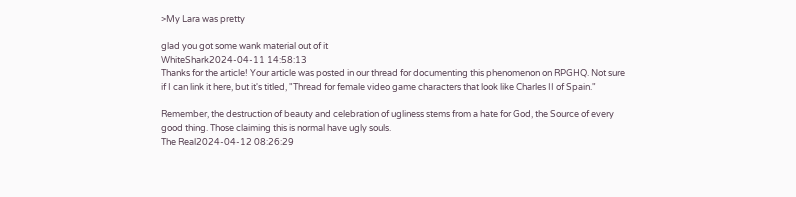>My Lara was pretty

glad you got some wank material out of it
WhiteShark2024-04-11 14:58:13
Thanks for the article! Your article was posted in our thread for documenting this phenomenon on RPGHQ. Not sure if I can link it here, but it's titled, "Thread for female video game characters that look like Charles II of Spain."

Remember, the destruction of beauty and celebration of ugliness stems from a hate for God, the Source of every good thing. Those claiming this is normal have ugly souls.
The Real2024-04-12 08:26:29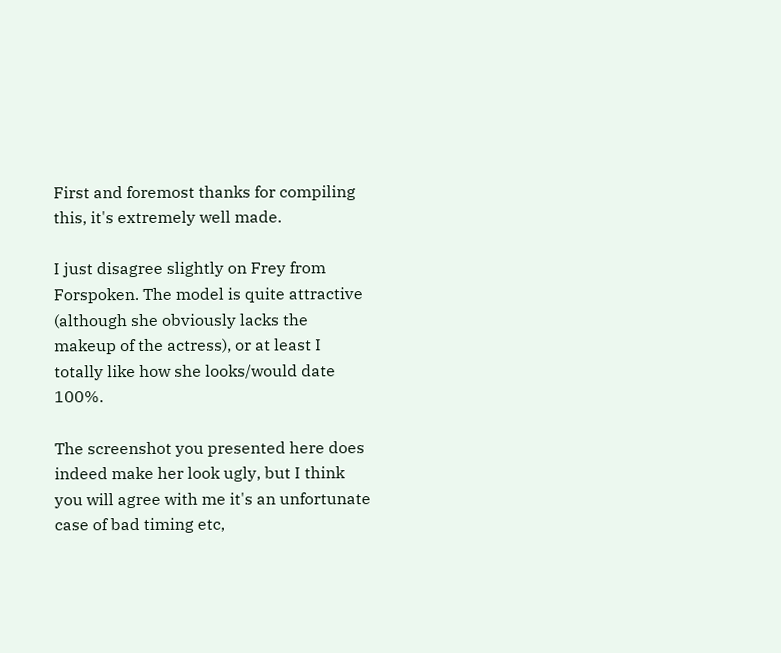First and foremost thanks for compiling this, it's extremely well made.

I just disagree slightly on Frey from Forspoken. The model is quite attractive (although she obviously lacks the makeup of the actress), or at least I totally like how she looks/would date 100%.

The screenshot you presented here does indeed make her look ugly, but I think you will agree with me it's an unfortunate case of bad timing etc,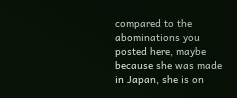compared to the abominations you posted here, maybe because she was made in Japan, she is on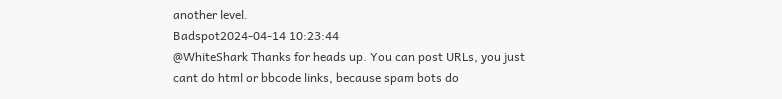another level.
Badspot2024-04-14 10:23:44
@WhiteShark Thanks for heads up. You can post URLs, you just cant do html or bbcode links, because spam bots do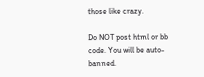those like crazy.

Do NOT post html or bb code. You will be auto-banned.